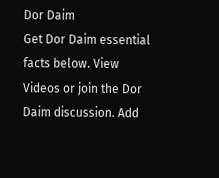Dor Daim
Get Dor Daim essential facts below. View Videos or join the Dor Daim discussion. Add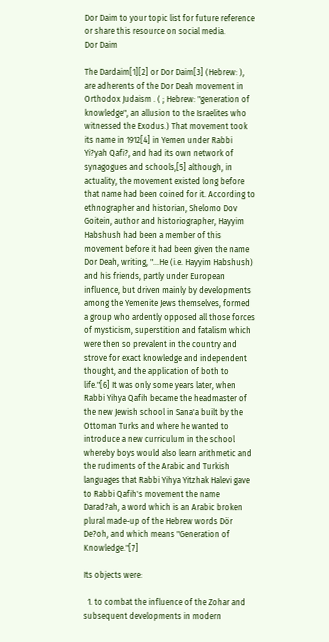Dor Daim to your topic list for future reference or share this resource on social media.
Dor Daim

The Dardaim[1][2] or Dor Daim[3] (Hebrew: ), are adherents of the Dor Deah movement in Orthodox Judaism . ( ; Hebrew: "generation of knowledge", an allusion to the Israelites who witnessed the Exodus.) That movement took its name in 1912[4] in Yemen under Rabbi Yi?yah Qafi?, and had its own network of synagogues and schools,[5] although, in actuality, the movement existed long before that name had been coined for it. According to ethnographer and historian, Shelomo Dov Goitein, author and historiographer, Hayyim Habshush had been a member of this movement before it had been given the name Dor Deah, writing, "...He (i.e. Hayyim Habshush) and his friends, partly under European influence, but driven mainly by developments among the Yemenite Jews themselves, formed a group who ardently opposed all those forces of mysticism, superstition and fatalism which were then so prevalent in the country and strove for exact knowledge and independent thought, and the application of both to life."[6] It was only some years later, when Rabbi Yihya Qafih became the headmaster of the new Jewish school in Sana'a built by the Ottoman Turks and where he wanted to introduce a new curriculum in the school whereby boys would also learn arithmetic and the rudiments of the Arabic and Turkish languages that Rabbi Yihya Yitzhak Halevi gave to Rabbi Qafih's movement the name Darad?ah, a word which is an Arabic broken plural made-up of the Hebrew words Dör De?oh, and which means "Generation of Knowledge."[7]

Its objects were:

  1. to combat the influence of the Zohar and subsequent developments in modern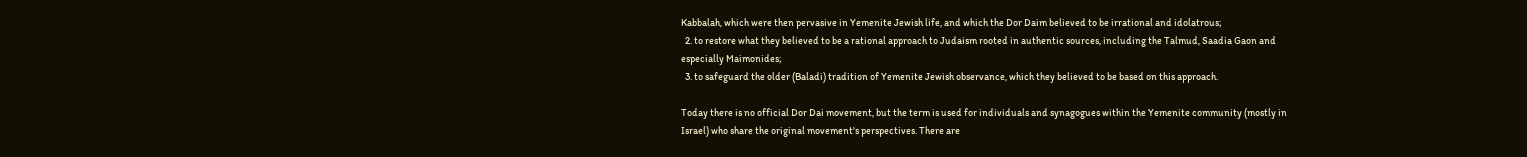Kabbalah, which were then pervasive in Yemenite Jewish life, and which the Dor Daim believed to be irrational and idolatrous;
  2. to restore what they believed to be a rational approach to Judaism rooted in authentic sources, including the Talmud, Saadia Gaon and especially Maimonides;
  3. to safeguard the older (Baladi) tradition of Yemenite Jewish observance, which they believed to be based on this approach.

Today there is no official Dor Dai movement, but the term is used for individuals and synagogues within the Yemenite community (mostly in Israel) who share the original movement's perspectives. There are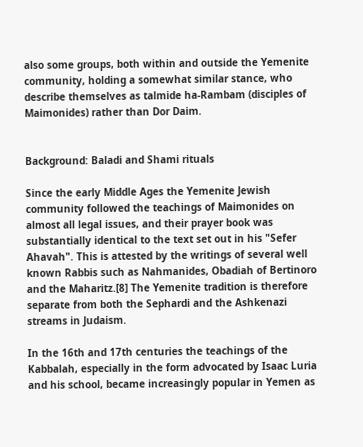also some groups, both within and outside the Yemenite community, holding a somewhat similar stance, who describe themselves as talmide ha-Rambam (disciples of Maimonides) rather than Dor Daim.


Background: Baladi and Shami rituals

Since the early Middle Ages the Yemenite Jewish community followed the teachings of Maimonides on almost all legal issues, and their prayer book was substantially identical to the text set out in his "Sefer Ahavah". This is attested by the writings of several well known Rabbis such as Nahmanides, Obadiah of Bertinoro and the Maharitz.[8] The Yemenite tradition is therefore separate from both the Sephardi and the Ashkenazi streams in Judaism.

In the 16th and 17th centuries the teachings of the Kabbalah, especially in the form advocated by Isaac Luria and his school, became increasingly popular in Yemen as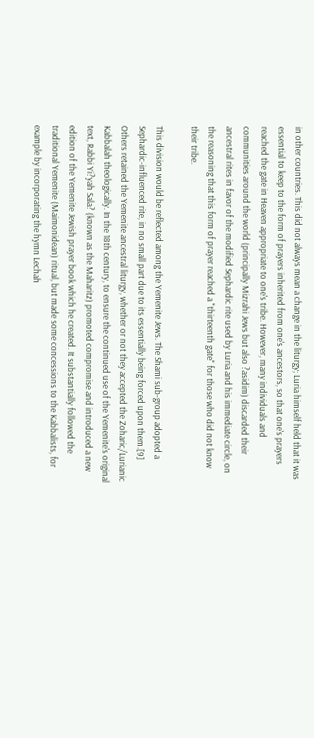in other countries. This did not always mean a change in the liturgy; Luria himself held that it was essential to keep to the form of prayers inherited from one's ancestors, so that one's prayers reached the gate in Heaven appropriate to one's tribe. However, many individuals and communities around the world (principally Mizrahi Jews but also ?asidim) discarded their ancestral rites in favor of the modified Sephardic rite used by Luria and his immediate circle, on the reasoning that this form of prayer reached a "thirteenth gate" for those who did not know their tribe.

This division would be reflected among the Yemenite Jews. The Shami sub-group adopted a Sephardic-influenced rite, in no small part due to its essentially being forced upon them.[9] Others retained the Yemenite ancestral liturgy, whether or not they accepted the Zoharic/Lurianic Kabbalah theologically. In the 18th century, to ensure the continued use of the Yemenite's original text, Rabbi Yi?yah Sala? (known as the Maharitz) promoted compromise and introduced a new edition of the Yemenite Jewish prayer book which he created. It substantially followed the traditional Yemenite (Maimonidean) ritual, but made some concessions to the Kabbalists, for example by incorporating the hymn Lechah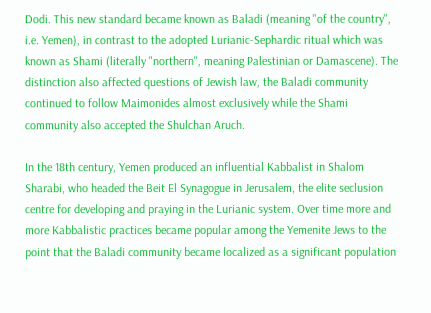Dodi. This new standard became known as Baladi (meaning "of the country", i.e. Yemen), in contrast to the adopted Lurianic-Sephardic ritual which was known as Shami (literally "northern", meaning Palestinian or Damascene). The distinction also affected questions of Jewish law, the Baladi community continued to follow Maimonides almost exclusively while the Shami community also accepted the Shulchan Aruch.

In the 18th century, Yemen produced an influential Kabbalist in Shalom Sharabi, who headed the Beit El Synagogue in Jerusalem, the elite seclusion centre for developing and praying in the Lurianic system. Over time more and more Kabbalistic practices became popular among the Yemenite Jews to the point that the Baladi community became localized as a significant population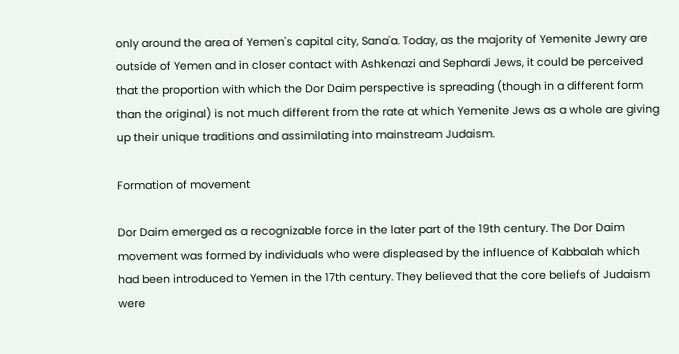only around the area of Yemen's capital city, Sana'a. Today, as the majority of Yemenite Jewry are outside of Yemen and in closer contact with Ashkenazi and Sephardi Jews, it could be perceived that the proportion with which the Dor Daim perspective is spreading (though in a different form than the original) is not much different from the rate at which Yemenite Jews as a whole are giving up their unique traditions and assimilating into mainstream Judaism.

Formation of movement

Dor Daim emerged as a recognizable force in the later part of the 19th century. The Dor Daim movement was formed by individuals who were displeased by the influence of Kabbalah which had been introduced to Yemen in the 17th century. They believed that the core beliefs of Judaism were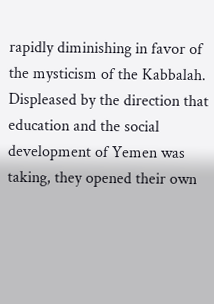rapidly diminishing in favor of the mysticism of the Kabbalah. Displeased by the direction that education and the social development of Yemen was taking, they opened their own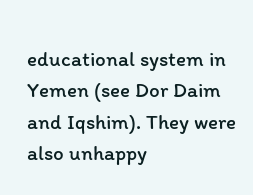educational system in Yemen (see Dor Daim and Iqshim). They were also unhappy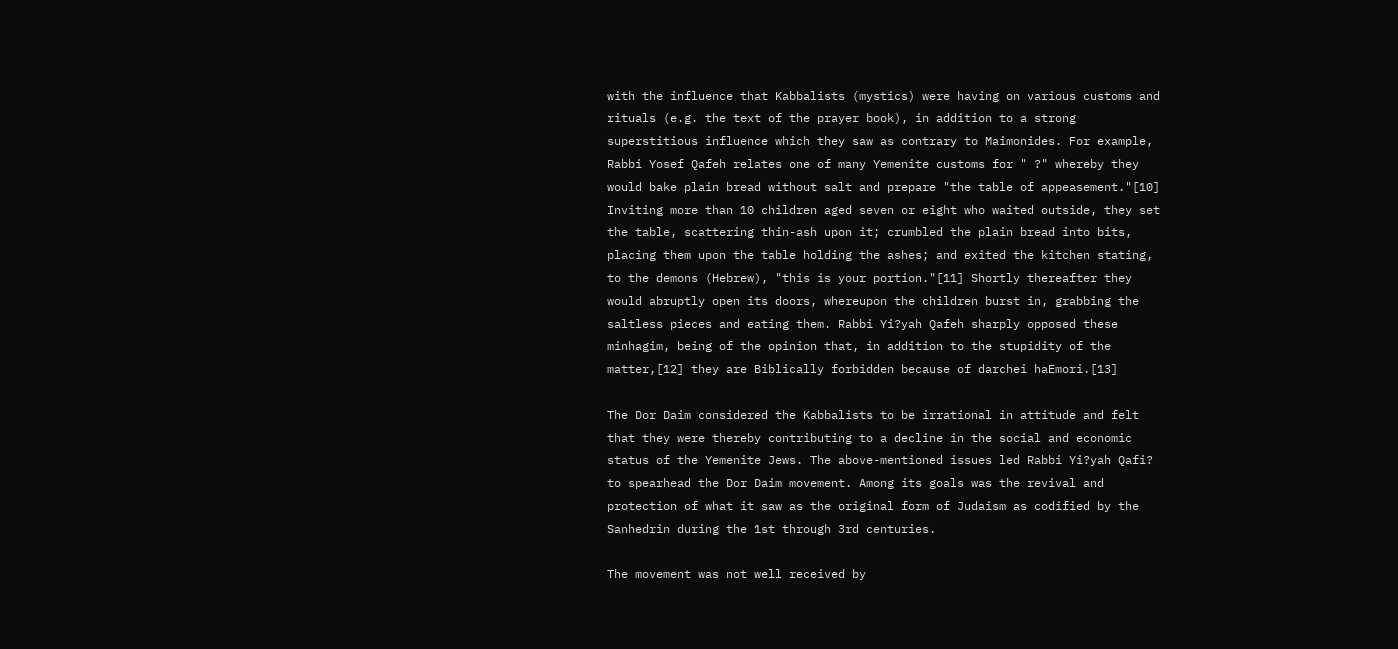with the influence that Kabbalists (mystics) were having on various customs and rituals (e.g. the text of the prayer book), in addition to a strong superstitious influence which they saw as contrary to Maimonides. For example, Rabbi Yosef Qafeh relates one of many Yemenite customs for " ?" whereby they would bake plain bread without salt and prepare "the table of appeasement."[10] Inviting more than 10 children aged seven or eight who waited outside, they set the table, scattering thin-ash upon it; crumbled the plain bread into bits, placing them upon the table holding the ashes; and exited the kitchen stating, to the demons (Hebrew), "this is your portion."[11] Shortly thereafter they would abruptly open its doors, whereupon the children burst in, grabbing the saltless pieces and eating them. Rabbi Yi?yah Qafeh sharply opposed these minhagim, being of the opinion that, in addition to the stupidity of the matter,[12] they are Biblically forbidden because of darchei haEmori.[13]

The Dor Daim considered the Kabbalists to be irrational in attitude and felt that they were thereby contributing to a decline in the social and economic status of the Yemenite Jews. The above-mentioned issues led Rabbi Yi?yah Qafi? to spearhead the Dor Daim movement. Among its goals was the revival and protection of what it saw as the original form of Judaism as codified by the Sanhedrin during the 1st through 3rd centuries.

The movement was not well received by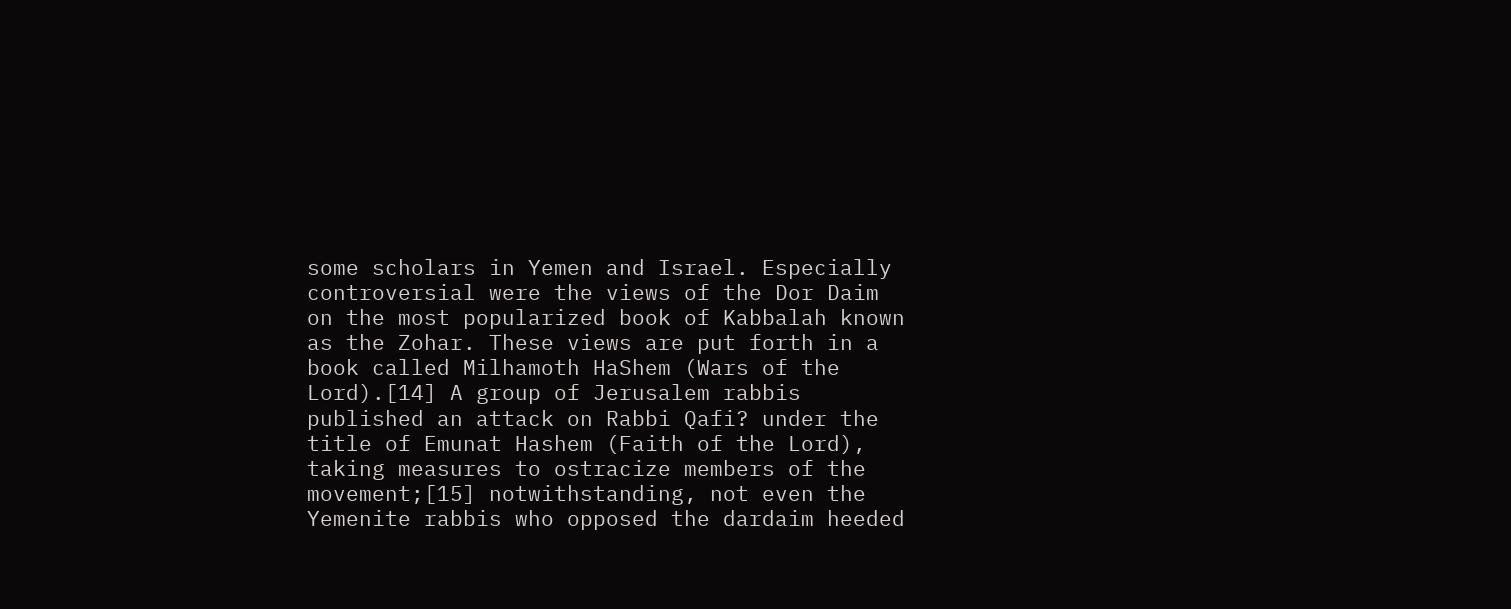some scholars in Yemen and Israel. Especially controversial were the views of the Dor Daim on the most popularized book of Kabbalah known as the Zohar. These views are put forth in a book called Milhamoth HaShem (Wars of the Lord).[14] A group of Jerusalem rabbis published an attack on Rabbi Qafi? under the title of Emunat Hashem (Faith of the Lord), taking measures to ostracize members of the movement;[15] notwithstanding, not even the Yemenite rabbis who opposed the dardaim heeded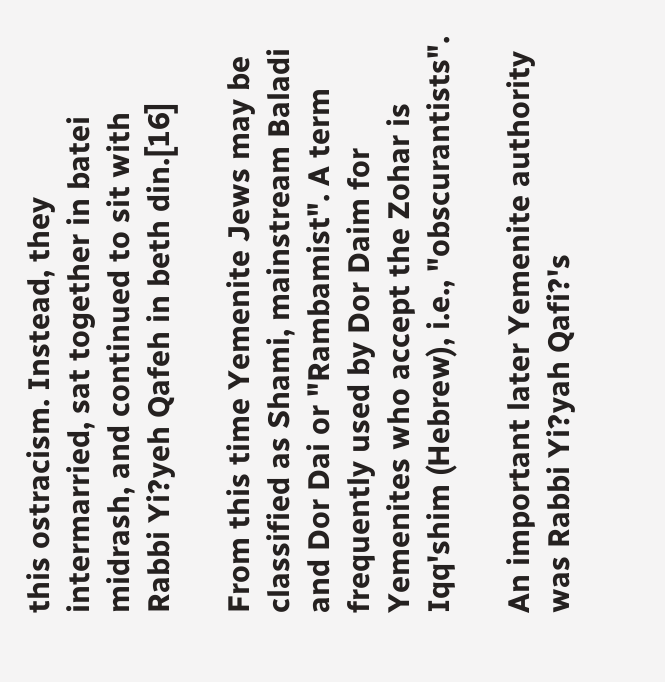this ostracism. Instead, they intermarried, sat together in batei midrash, and continued to sit with Rabbi Yi?yeh Qafeh in beth din.[16]

From this time Yemenite Jews may be classified as Shami, mainstream Baladi and Dor Dai or "Rambamist". A term frequently used by Dor Daim for Yemenites who accept the Zohar is Iqq'shim (Hebrew), i.e., "obscurantists".

An important later Yemenite authority was Rabbi Yi?yah Qafi?'s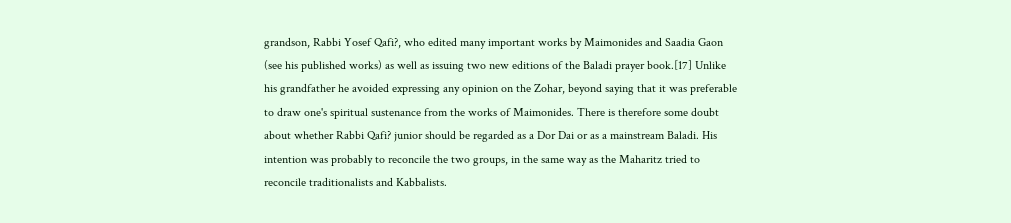grandson, Rabbi Yosef Qafi?, who edited many important works by Maimonides and Saadia Gaon (see his published works) as well as issuing two new editions of the Baladi prayer book.[17] Unlike his grandfather he avoided expressing any opinion on the Zohar, beyond saying that it was preferable to draw one's spiritual sustenance from the works of Maimonides. There is therefore some doubt about whether Rabbi Qafi? junior should be regarded as a Dor Dai or as a mainstream Baladi. His intention was probably to reconcile the two groups, in the same way as the Maharitz tried to reconcile traditionalists and Kabbalists.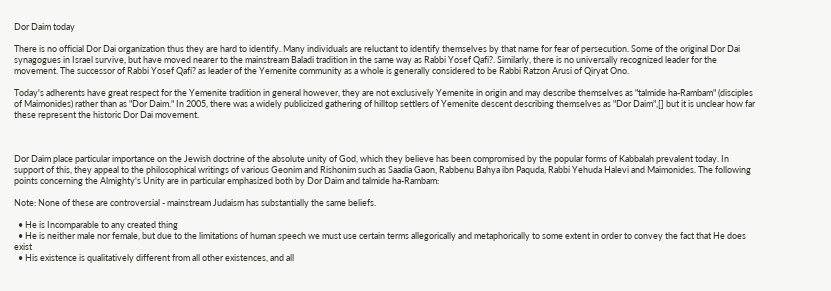Dor Daim today

There is no official Dor Dai organization thus they are hard to identify. Many individuals are reluctant to identify themselves by that name for fear of persecution. Some of the original Dor Dai synagogues in Israel survive, but have moved nearer to the mainstream Baladi tradition in the same way as Rabbi Yosef Qafi?. Similarly, there is no universally recognized leader for the movement. The successor of Rabbi Yosef Qafi? as leader of the Yemenite community as a whole is generally considered to be Rabbi Ratzon Arusi of Qiryat Ono.

Today's adherents have great respect for the Yemenite tradition in general however, they are not exclusively Yemenite in origin and may describe themselves as "talmide ha-Rambam" (disciples of Maimonides) rather than as "Dor Daim." In 2005, there was a widely publicized gathering of hilltop settlers of Yemenite descent describing themselves as "Dor Daim",[] but it is unclear how far these represent the historic Dor Dai movement.



Dor Daim place particular importance on the Jewish doctrine of the absolute unity of God, which they believe has been compromised by the popular forms of Kabbalah prevalent today. In support of this, they appeal to the philosophical writings of various Geonim and Rishonim such as Saadia Gaon, Rabbenu Bahya ibn Paquda, Rabbi Yehuda Halevi and Maimonides. The following points concerning the Almighty's Unity are in particular emphasized both by Dor Daim and talmide ha-Rambam:

Note: None of these are controversial - mainstream Judaism has substantially the same beliefs.

  • He is Incomparable to any created thing
  • He is neither male nor female, but due to the limitations of human speech we must use certain terms allegorically and metaphorically to some extent in order to convey the fact that He does exist
  • His existence is qualitatively different from all other existences, and all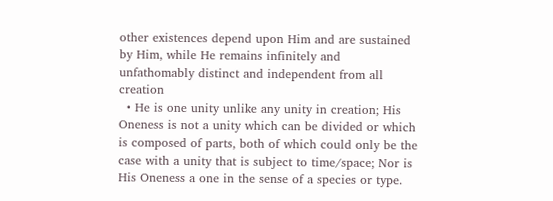other existences depend upon Him and are sustained by Him, while He remains infinitely and unfathomably distinct and independent from all creation
  • He is one unity unlike any unity in creation; His Oneness is not a unity which can be divided or which is composed of parts, both of which could only be the case with a unity that is subject to time/space; Nor is His Oneness a one in the sense of a species or type.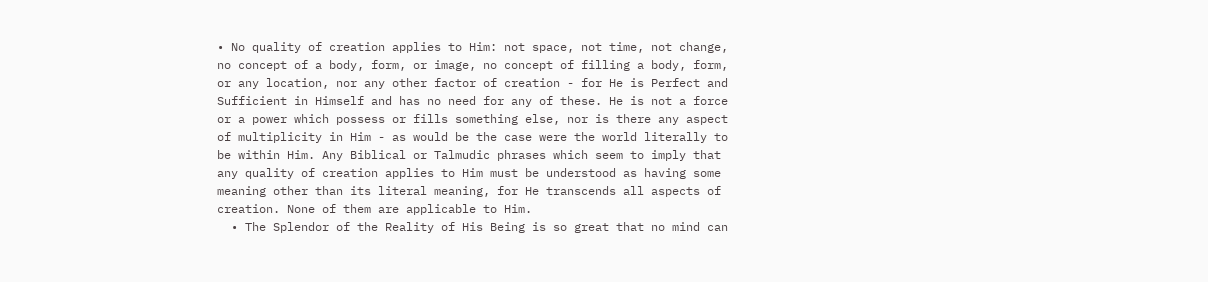• No quality of creation applies to Him: not space, not time, not change, no concept of a body, form, or image, no concept of filling a body, form, or any location, nor any other factor of creation - for He is Perfect and Sufficient in Himself and has no need for any of these. He is not a force or a power which possess or fills something else, nor is there any aspect of multiplicity in Him - as would be the case were the world literally to be within Him. Any Biblical or Talmudic phrases which seem to imply that any quality of creation applies to Him must be understood as having some meaning other than its literal meaning, for He transcends all aspects of creation. None of them are applicable to Him.
  • The Splendor of the Reality of His Being is so great that no mind can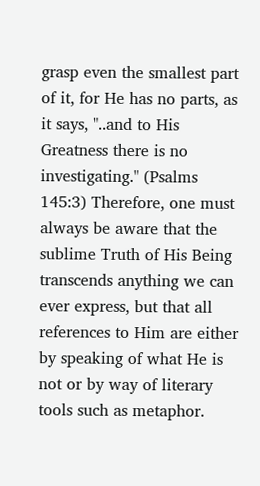grasp even the smallest part of it, for He has no parts, as it says, "..and to His Greatness there is no investigating." (Psalms 145:3) Therefore, one must always be aware that the sublime Truth of His Being transcends anything we can ever express, but that all references to Him are either by speaking of what He is not or by way of literary tools such as metaphor.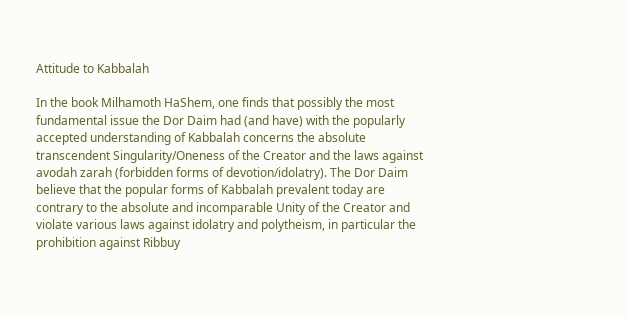Attitude to Kabbalah

In the book Milhamoth HaShem, one finds that possibly the most fundamental issue the Dor Daim had (and have) with the popularly accepted understanding of Kabbalah concerns the absolute transcendent Singularity/Oneness of the Creator and the laws against avodah zarah (forbidden forms of devotion/idolatry). The Dor Daim believe that the popular forms of Kabbalah prevalent today are contrary to the absolute and incomparable Unity of the Creator and violate various laws against idolatry and polytheism, in particular the prohibition against Ribbuy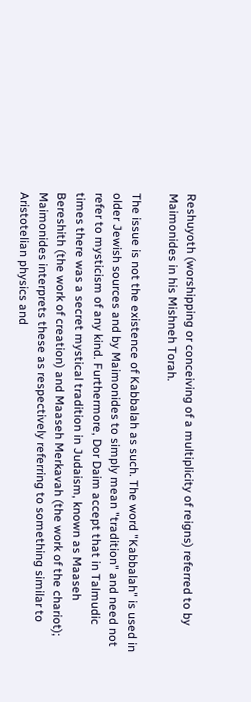Reshuyoth (worshipping or conceiving of a multiplicity of reigns) referred to by Maimonides in his Mishneh Torah.

The issue is not the existence of Kabbalah as such. The word "Kabbalah" is used in older Jewish sources and by Maimonides to simply mean "tradition" and need not refer to mysticism of any kind. Furthermore, Dor Daim accept that in Talmudic times there was a secret mystical tradition in Judaism, known as Maaseh Bereshith (the work of creation) and Maaseh Merkavah (the work of the chariot); Maimonides interprets these as respectively referring to something similar to Aristotelian physics and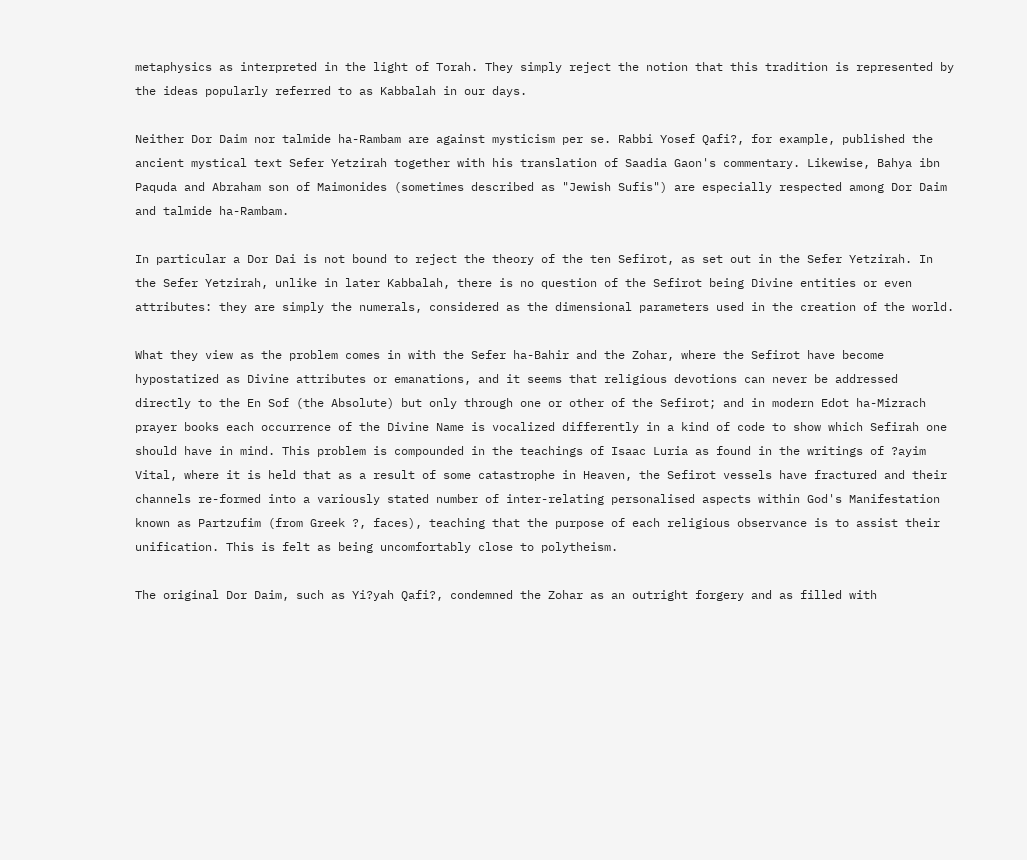metaphysics as interpreted in the light of Torah. They simply reject the notion that this tradition is represented by the ideas popularly referred to as Kabbalah in our days.

Neither Dor Daim nor talmide ha-Rambam are against mysticism per se. Rabbi Yosef Qafi?, for example, published the ancient mystical text Sefer Yetzirah together with his translation of Saadia Gaon's commentary. Likewise, Bahya ibn Paquda and Abraham son of Maimonides (sometimes described as "Jewish Sufis") are especially respected among Dor Daim and talmide ha-Rambam.

In particular a Dor Dai is not bound to reject the theory of the ten Sefirot, as set out in the Sefer Yetzirah. In the Sefer Yetzirah, unlike in later Kabbalah, there is no question of the Sefirot being Divine entities or even attributes: they are simply the numerals, considered as the dimensional parameters used in the creation of the world.

What they view as the problem comes in with the Sefer ha-Bahir and the Zohar, where the Sefirot have become hypostatized as Divine attributes or emanations, and it seems that religious devotions can never be addressed directly to the En Sof (the Absolute) but only through one or other of the Sefirot; and in modern Edot ha-Mizrach prayer books each occurrence of the Divine Name is vocalized differently in a kind of code to show which Sefirah one should have in mind. This problem is compounded in the teachings of Isaac Luria as found in the writings of ?ayim Vital, where it is held that as a result of some catastrophe in Heaven, the Sefirot vessels have fractured and their channels re-formed into a variously stated number of inter-relating personalised aspects within God's Manifestation known as Partzufim (from Greek ?, faces), teaching that the purpose of each religious observance is to assist their unification. This is felt as being uncomfortably close to polytheism.

The original Dor Daim, such as Yi?yah Qafi?, condemned the Zohar as an outright forgery and as filled with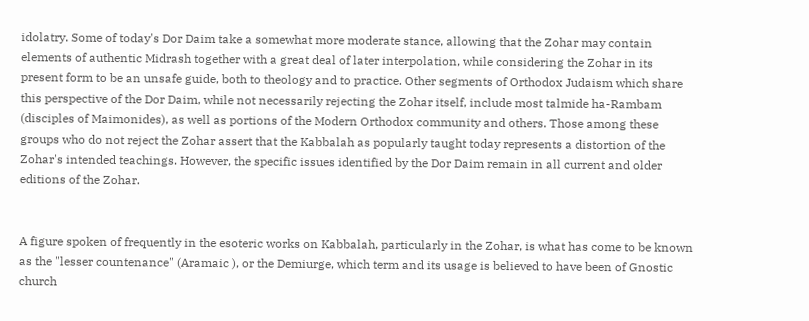idolatry. Some of today's Dor Daim take a somewhat more moderate stance, allowing that the Zohar may contain elements of authentic Midrash together with a great deal of later interpolation, while considering the Zohar in its present form to be an unsafe guide, both to theology and to practice. Other segments of Orthodox Judaism which share this perspective of the Dor Daim, while not necessarily rejecting the Zohar itself, include most talmide ha-Rambam (disciples of Maimonides), as well as portions of the Modern Orthodox community and others. Those among these groups who do not reject the Zohar assert that the Kabbalah as popularly taught today represents a distortion of the Zohar's intended teachings. However, the specific issues identified by the Dor Daim remain in all current and older editions of the Zohar.


A figure spoken of frequently in the esoteric works on Kabbalah, particularly in the Zohar, is what has come to be known as the "lesser countenance" (Aramaic ), or the Demiurge, which term and its usage is believed to have been of Gnostic church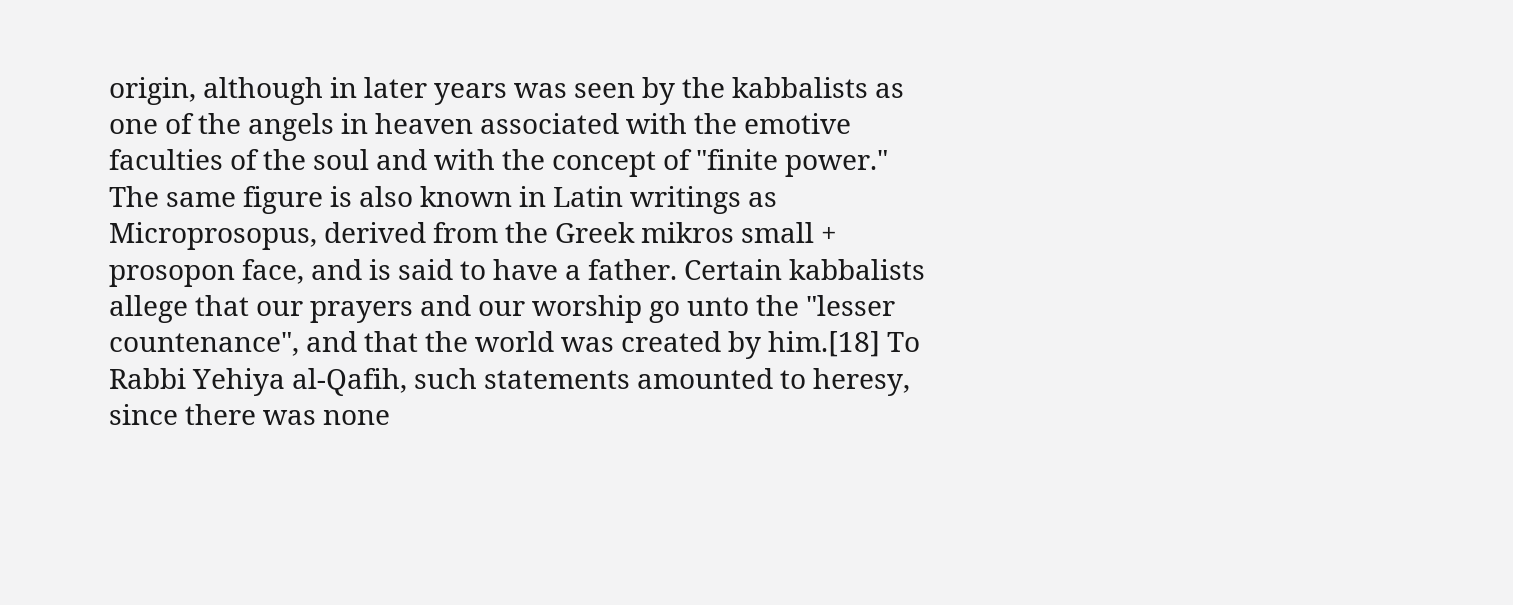origin, although in later years was seen by the kabbalists as one of the angels in heaven associated with the emotive faculties of the soul and with the concept of "finite power." The same figure is also known in Latin writings as Microprosopus, derived from the Greek mikros small + prosopon face, and is said to have a father. Certain kabbalists allege that our prayers and our worship go unto the "lesser countenance", and that the world was created by him.[18] To Rabbi Yehiya al-Qafih, such statements amounted to heresy, since there was none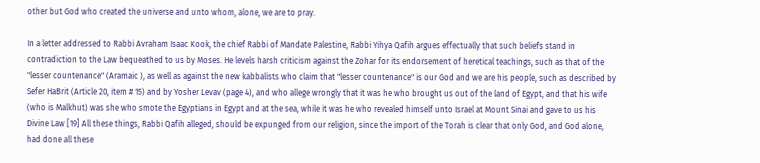other but God who created the universe and unto whom, alone, we are to pray.

In a letter addressed to Rabbi Avraham Isaac Kook, the chief Rabbi of Mandate Palestine, Rabbi Yihya Qafih argues effectually that such beliefs stand in contradiction to the Law bequeathed to us by Moses. He levels harsh criticism against the Zohar for its endorsement of heretical teachings, such as that of the "lesser countenance" (Aramaic ), as well as against the new kabbalists who claim that "lesser countenance" is our God and we are his people, such as described by Sefer HaBrit (Article 20, item # 15) and by Yosher Levav (page 4), and who allege wrongly that it was he who brought us out of the land of Egypt, and that his wife (who is Malkhut) was she who smote the Egyptians in Egypt and at the sea, while it was he who revealed himself unto Israel at Mount Sinai and gave to us his Divine Law [19] All these things, Rabbi Qafih alleged, should be expunged from our religion, since the import of the Torah is clear that only God, and God alone, had done all these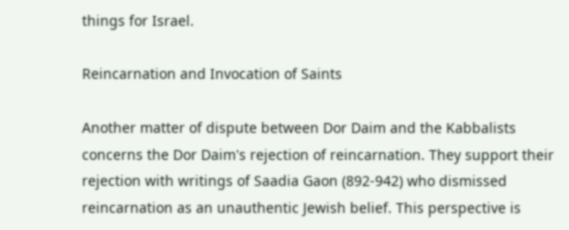things for Israel.

Reincarnation and Invocation of Saints

Another matter of dispute between Dor Daim and the Kabbalists concerns the Dor Daim's rejection of reincarnation. They support their rejection with writings of Saadia Gaon (892-942) who dismissed reincarnation as an unauthentic Jewish belief. This perspective is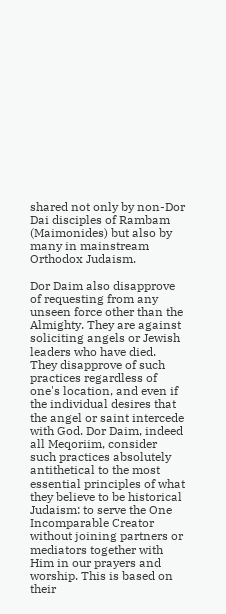shared not only by non-Dor Dai disciples of Rambam (Maimonides) but also by many in mainstream Orthodox Judaism.

Dor Daim also disapprove of requesting from any unseen force other than the Almighty. They are against soliciting angels or Jewish leaders who have died. They disapprove of such practices regardless of one's location, and even if the individual desires that the angel or saint intercede with God. Dor Daim, indeed all Meqoriim, consider such practices absolutely antithetical to the most essential principles of what they believe to be historical Judaism: to serve the One Incomparable Creator without joining partners or mediators together with Him in our prayers and worship. This is based on their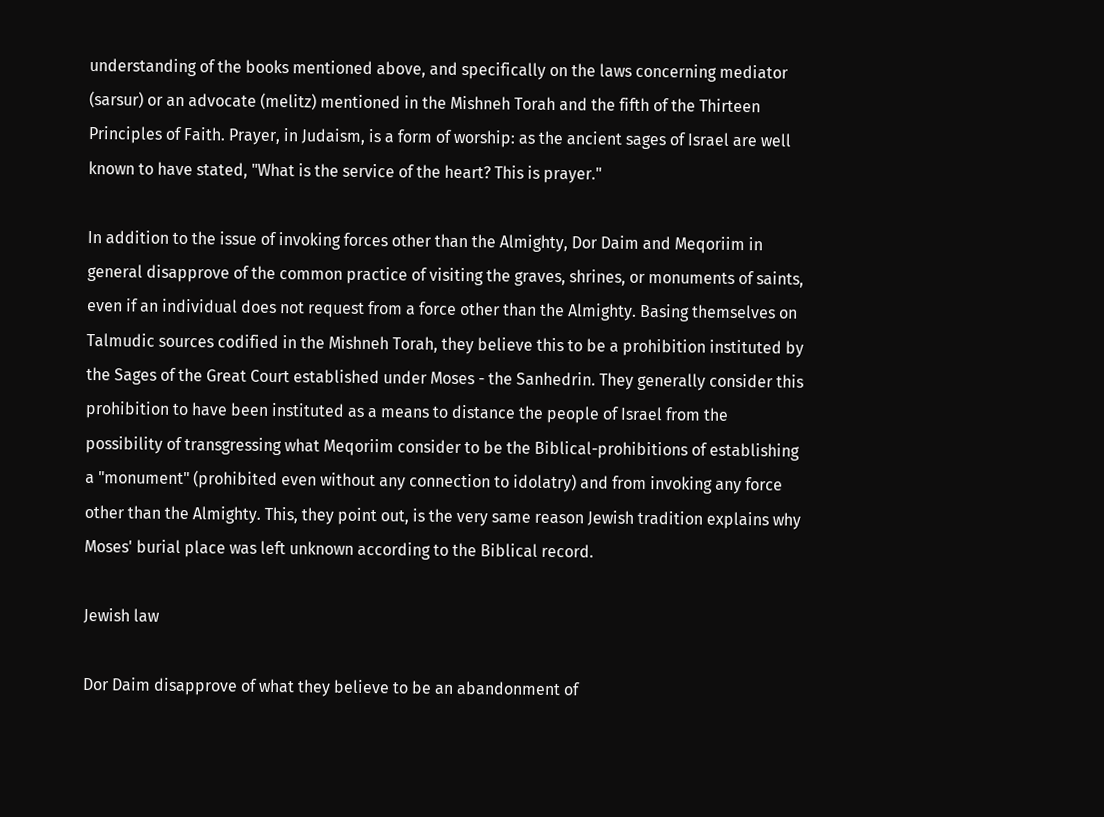understanding of the books mentioned above, and specifically on the laws concerning mediator (sarsur) or an advocate (melitz) mentioned in the Mishneh Torah and the fifth of the Thirteen Principles of Faith. Prayer, in Judaism, is a form of worship: as the ancient sages of Israel are well known to have stated, "What is the service of the heart? This is prayer."

In addition to the issue of invoking forces other than the Almighty, Dor Daim and Meqoriim in general disapprove of the common practice of visiting the graves, shrines, or monuments of saints, even if an individual does not request from a force other than the Almighty. Basing themselves on Talmudic sources codified in the Mishneh Torah, they believe this to be a prohibition instituted by the Sages of the Great Court established under Moses - the Sanhedrin. They generally consider this prohibition to have been instituted as a means to distance the people of Israel from the possibility of transgressing what Meqoriim consider to be the Biblical-prohibitions of establishing a "monument" (prohibited even without any connection to idolatry) and from invoking any force other than the Almighty. This, they point out, is the very same reason Jewish tradition explains why Moses' burial place was left unknown according to the Biblical record.

Jewish law

Dor Daim disapprove of what they believe to be an abandonment of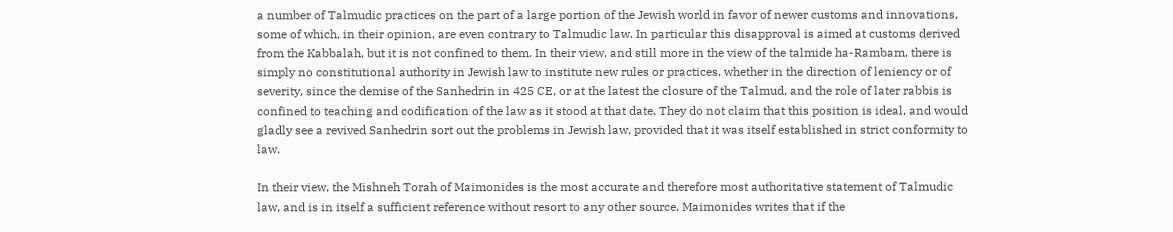a number of Talmudic practices on the part of a large portion of the Jewish world in favor of newer customs and innovations, some of which, in their opinion, are even contrary to Talmudic law. In particular this disapproval is aimed at customs derived from the Kabbalah, but it is not confined to them. In their view, and still more in the view of the talmide ha-Rambam, there is simply no constitutional authority in Jewish law to institute new rules or practices, whether in the direction of leniency or of severity, since the demise of the Sanhedrin in 425 CE, or at the latest the closure of the Talmud, and the role of later rabbis is confined to teaching and codification of the law as it stood at that date. They do not claim that this position is ideal, and would gladly see a revived Sanhedrin sort out the problems in Jewish law, provided that it was itself established in strict conformity to law.

In their view, the Mishneh Torah of Maimonides is the most accurate and therefore most authoritative statement of Talmudic law, and is in itself a sufficient reference without resort to any other source. Maimonides writes that if the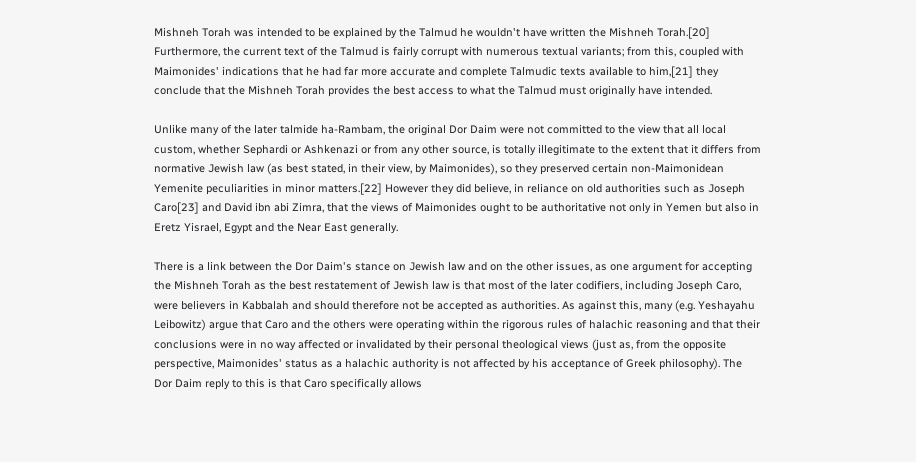Mishneh Torah was intended to be explained by the Talmud he wouldn't have written the Mishneh Torah.[20] Furthermore, the current text of the Talmud is fairly corrupt with numerous textual variants; from this, coupled with Maimonides' indications that he had far more accurate and complete Talmudic texts available to him,[21] they conclude that the Mishneh Torah provides the best access to what the Talmud must originally have intended.

Unlike many of the later talmide ha-Rambam, the original Dor Daim were not committed to the view that all local custom, whether Sephardi or Ashkenazi or from any other source, is totally illegitimate to the extent that it differs from normative Jewish law (as best stated, in their view, by Maimonides), so they preserved certain non-Maimonidean Yemenite peculiarities in minor matters.[22] However they did believe, in reliance on old authorities such as Joseph Caro[23] and David ibn abi Zimra, that the views of Maimonides ought to be authoritative not only in Yemen but also in Eretz Yisrael, Egypt and the Near East generally.

There is a link between the Dor Daim's stance on Jewish law and on the other issues, as one argument for accepting the Mishneh Torah as the best restatement of Jewish law is that most of the later codifiers, including Joseph Caro, were believers in Kabbalah and should therefore not be accepted as authorities. As against this, many (e.g. Yeshayahu Leibowitz) argue that Caro and the others were operating within the rigorous rules of halachic reasoning and that their conclusions were in no way affected or invalidated by their personal theological views (just as, from the opposite perspective, Maimonides' status as a halachic authority is not affected by his acceptance of Greek philosophy). The Dor Daim reply to this is that Caro specifically allows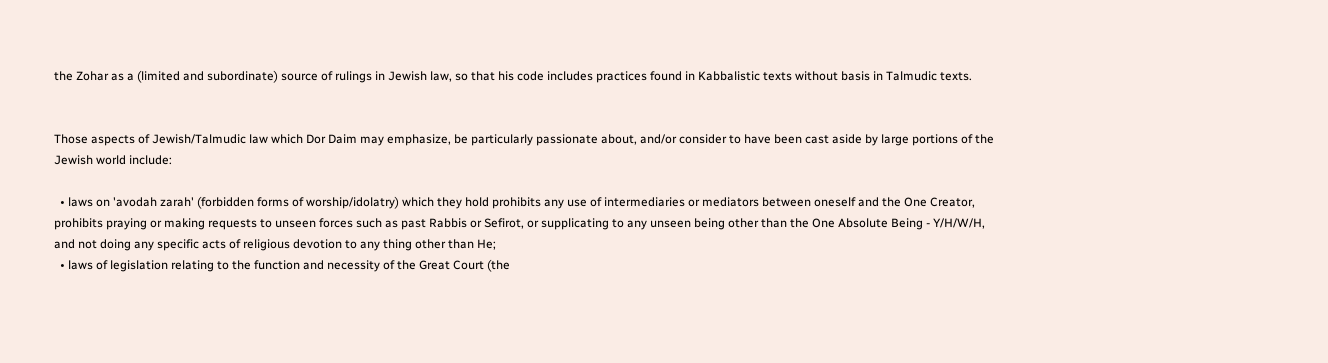the Zohar as a (limited and subordinate) source of rulings in Jewish law, so that his code includes practices found in Kabbalistic texts without basis in Talmudic texts.


Those aspects of Jewish/Talmudic law which Dor Daim may emphasize, be particularly passionate about, and/or consider to have been cast aside by large portions of the Jewish world include:

  • laws on 'avodah zarah' (forbidden forms of worship/idolatry) which they hold prohibits any use of intermediaries or mediators between oneself and the One Creator, prohibits praying or making requests to unseen forces such as past Rabbis or Sefirot, or supplicating to any unseen being other than the One Absolute Being - Y/H/W/H, and not doing any specific acts of religious devotion to any thing other than He;
  • laws of legislation relating to the function and necessity of the Great Court (the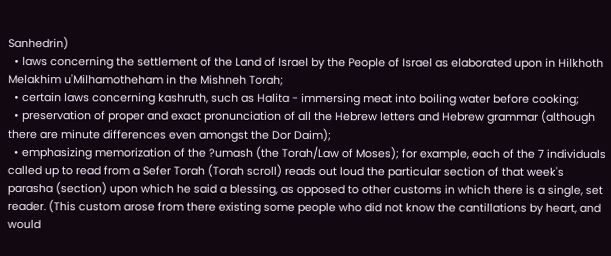Sanhedrin)
  • laws concerning the settlement of the Land of Israel by the People of Israel as elaborated upon in Hilkhoth Melakhim u'Milhamotheham in the Mishneh Torah;
  • certain laws concerning kashruth, such as Halita - immersing meat into boiling water before cooking;
  • preservation of proper and exact pronunciation of all the Hebrew letters and Hebrew grammar (although there are minute differences even amongst the Dor Daim);
  • emphasizing memorization of the ?umash (the Torah/Law of Moses); for example, each of the 7 individuals called up to read from a Sefer Torah (Torah scroll) reads out loud the particular section of that week's parasha (section) upon which he said a blessing, as opposed to other customs in which there is a single, set reader. (This custom arose from there existing some people who did not know the cantillations by heart, and would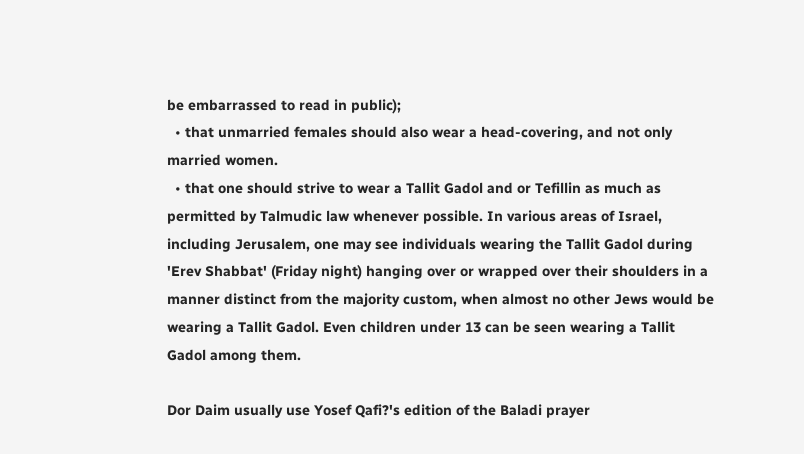be embarrassed to read in public);
  • that unmarried females should also wear a head-covering, and not only married women.
  • that one should strive to wear a Tallit Gadol and or Tefillin as much as permitted by Talmudic law whenever possible. In various areas of Israel, including Jerusalem, one may see individuals wearing the Tallit Gadol during 'Erev Shabbat' (Friday night) hanging over or wrapped over their shoulders in a manner distinct from the majority custom, when almost no other Jews would be wearing a Tallit Gadol. Even children under 13 can be seen wearing a Tallit Gadol among them.

Dor Daim usually use Yosef Qafi?'s edition of the Baladi prayer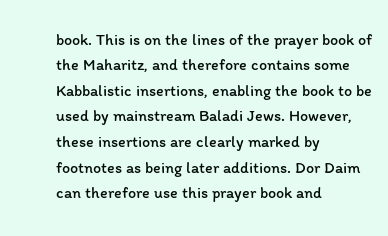book. This is on the lines of the prayer book of the Maharitz, and therefore contains some Kabbalistic insertions, enabling the book to be used by mainstream Baladi Jews. However, these insertions are clearly marked by footnotes as being later additions. Dor Daim can therefore use this prayer book and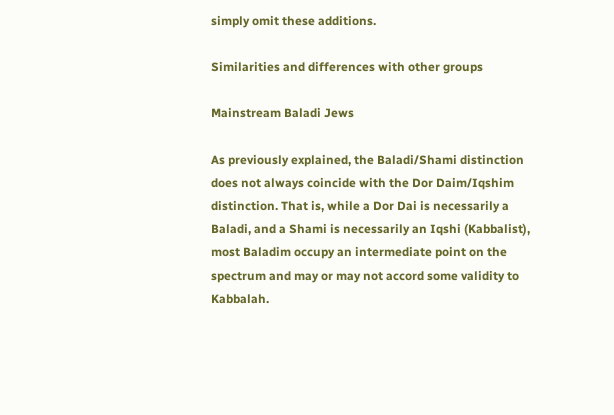simply omit these additions.

Similarities and differences with other groups

Mainstream Baladi Jews

As previously explained, the Baladi/Shami distinction does not always coincide with the Dor Daim/Iqshim distinction. That is, while a Dor Dai is necessarily a Baladi, and a Shami is necessarily an Iqshi (Kabbalist), most Baladim occupy an intermediate point on the spectrum and may or may not accord some validity to Kabbalah.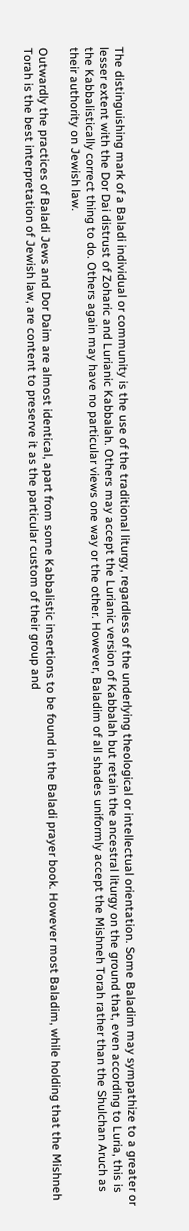The distinguishing mark of a Baladi individual or community is the use of the traditional liturgy, regardless of the underlying theological or intellectual orientation. Some Baladim may sympathize to a greater or lesser extent with the Dor Dai distrust of Zoharic and Lurianic Kabbalah. Others may accept the Lurianic version of Kabbalah but retain the ancestral liturgy on the ground that, even according to Luria, this is the Kabbalistically correct thing to do. Others again may have no particular views one way or the other. However, Baladim of all shades uniformly accept the Mishneh Torah rather than the Shulchan Aruch as their authority on Jewish law.

Outwardly the practices of Baladi Jews and Dor Daim are almost identical, apart from some Kabbalistic insertions to be found in the Baladi prayer book. However most Baladim, while holding that the Mishneh Torah is the best interpretation of Jewish law, are content to preserve it as the particular custom of their group and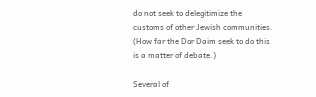do not seek to delegitimize the customs of other Jewish communities. (How far the Dor Daim seek to do this is a matter of debate.)

Several of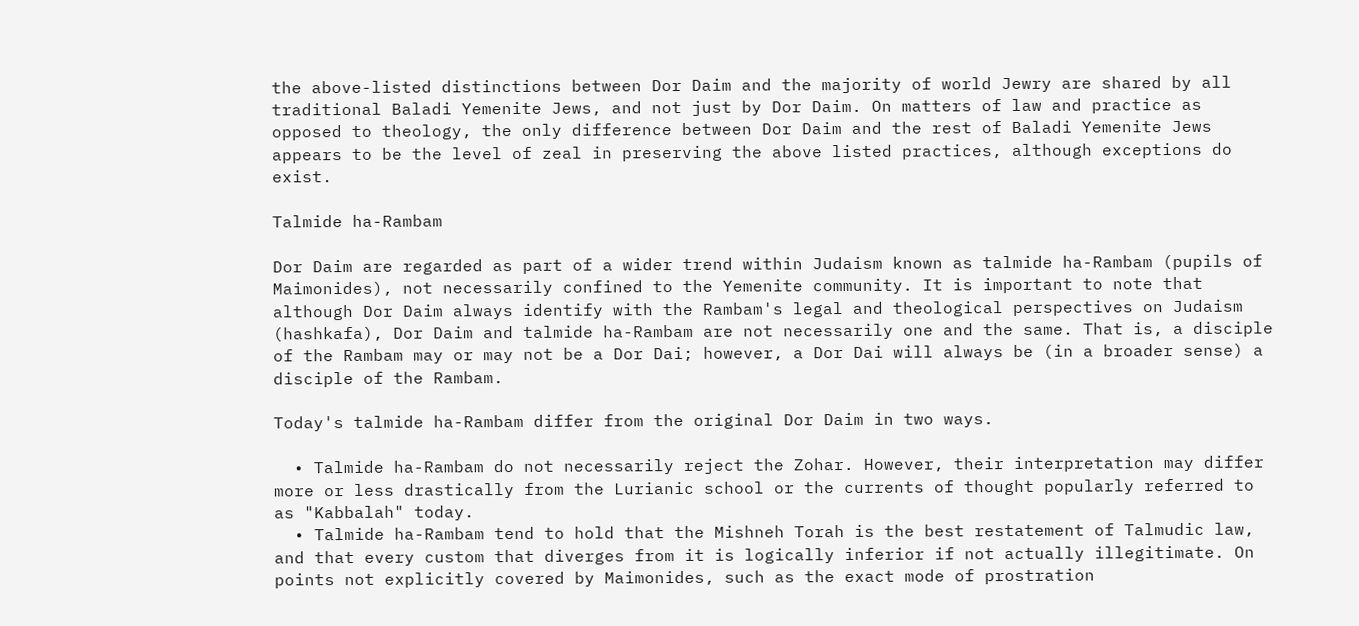the above-listed distinctions between Dor Daim and the majority of world Jewry are shared by all traditional Baladi Yemenite Jews, and not just by Dor Daim. On matters of law and practice as opposed to theology, the only difference between Dor Daim and the rest of Baladi Yemenite Jews appears to be the level of zeal in preserving the above listed practices, although exceptions do exist.

Talmide ha-Rambam

Dor Daim are regarded as part of a wider trend within Judaism known as talmide ha-Rambam (pupils of Maimonides), not necessarily confined to the Yemenite community. It is important to note that although Dor Daim always identify with the Rambam's legal and theological perspectives on Judaism (hashkafa), Dor Daim and talmide ha-Rambam are not necessarily one and the same. That is, a disciple of the Rambam may or may not be a Dor Dai; however, a Dor Dai will always be (in a broader sense) a disciple of the Rambam.

Today's talmide ha-Rambam differ from the original Dor Daim in two ways.

  • Talmide ha-Rambam do not necessarily reject the Zohar. However, their interpretation may differ more or less drastically from the Lurianic school or the currents of thought popularly referred to as "Kabbalah" today.
  • Talmide ha-Rambam tend to hold that the Mishneh Torah is the best restatement of Talmudic law, and that every custom that diverges from it is logically inferior if not actually illegitimate. On points not explicitly covered by Maimonides, such as the exact mode of prostration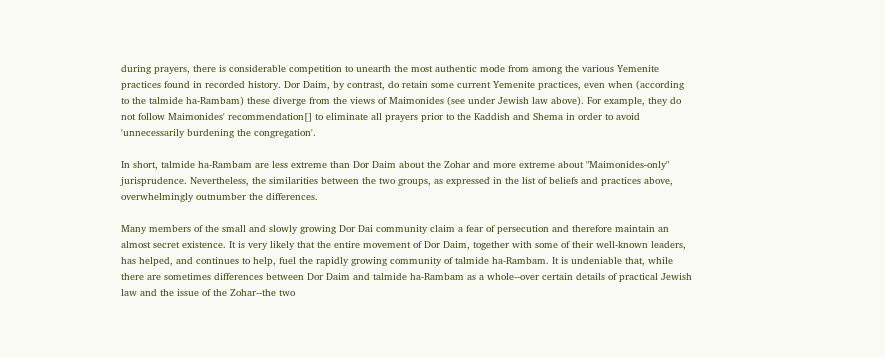during prayers, there is considerable competition to unearth the most authentic mode from among the various Yemenite practices found in recorded history. Dor Daim, by contrast, do retain some current Yemenite practices, even when (according to the talmide ha-Rambam) these diverge from the views of Maimonides (see under Jewish law above). For example, they do not follow Maimonides' recommendation[] to eliminate all prayers prior to the Kaddish and Shema in order to avoid 'unnecessarily burdening the congregation'.

In short, talmide ha-Rambam are less extreme than Dor Daim about the Zohar and more extreme about "Maimonides-only" jurisprudence. Nevertheless, the similarities between the two groups, as expressed in the list of beliefs and practices above, overwhelmingly outnumber the differences.

Many members of the small and slowly growing Dor Dai community claim a fear of persecution and therefore maintain an almost secret existence. It is very likely that the entire movement of Dor Daim, together with some of their well-known leaders, has helped, and continues to help, fuel the rapidly growing community of talmide ha-Rambam. It is undeniable that, while there are sometimes differences between Dor Daim and talmide ha-Rambam as a whole--over certain details of practical Jewish law and the issue of the Zohar--the two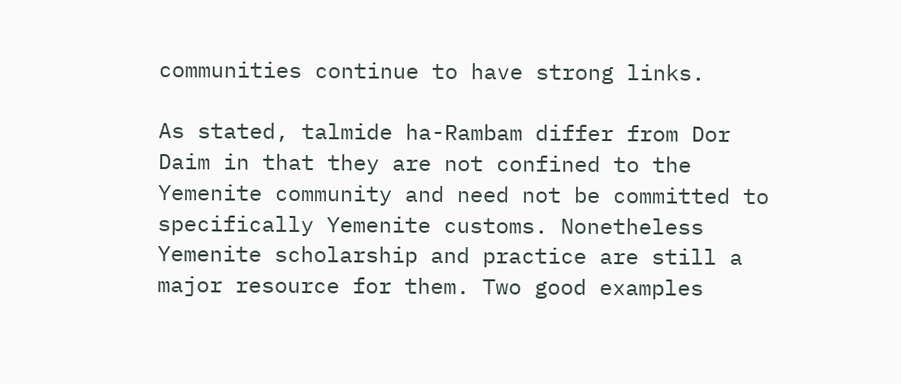communities continue to have strong links.

As stated, talmide ha-Rambam differ from Dor Daim in that they are not confined to the Yemenite community and need not be committed to specifically Yemenite customs. Nonetheless Yemenite scholarship and practice are still a major resource for them. Two good examples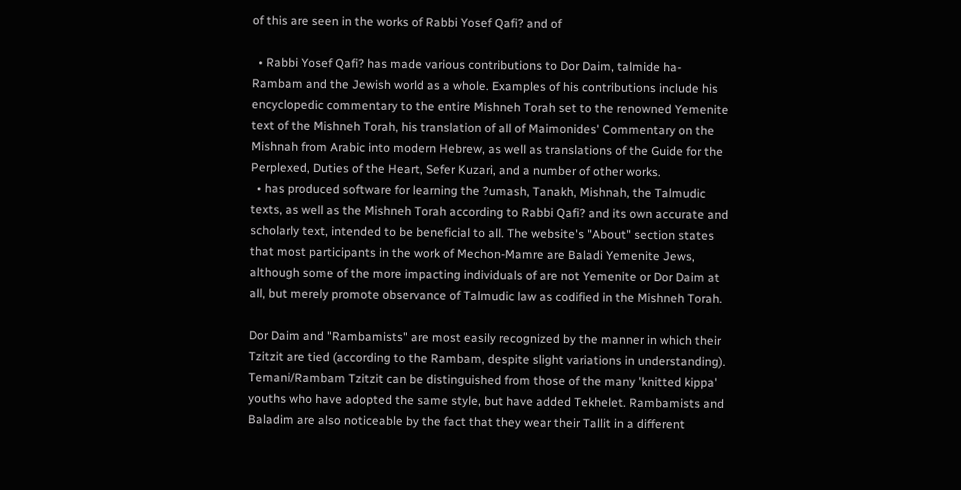of this are seen in the works of Rabbi Yosef Qafi? and of

  • Rabbi Yosef Qafi? has made various contributions to Dor Daim, talmide ha-Rambam and the Jewish world as a whole. Examples of his contributions include his encyclopedic commentary to the entire Mishneh Torah set to the renowned Yemenite text of the Mishneh Torah, his translation of all of Maimonides' Commentary on the Mishnah from Arabic into modern Hebrew, as well as translations of the Guide for the Perplexed, Duties of the Heart, Sefer Kuzari, and a number of other works.
  • has produced software for learning the ?umash, Tanakh, Mishnah, the Talmudic texts, as well as the Mishneh Torah according to Rabbi Qafi? and its own accurate and scholarly text, intended to be beneficial to all. The website's "About" section states that most participants in the work of Mechon-Mamre are Baladi Yemenite Jews, although some of the more impacting individuals of are not Yemenite or Dor Daim at all, but merely promote observance of Talmudic law as codified in the Mishneh Torah.

Dor Daim and "Rambamists" are most easily recognized by the manner in which their Tzitzit are tied (according to the Rambam, despite slight variations in understanding). Temani/Rambam Tzitzit can be distinguished from those of the many 'knitted kippa' youths who have adopted the same style, but have added Tekhelet. Rambamists and Baladim are also noticeable by the fact that they wear their Tallit in a different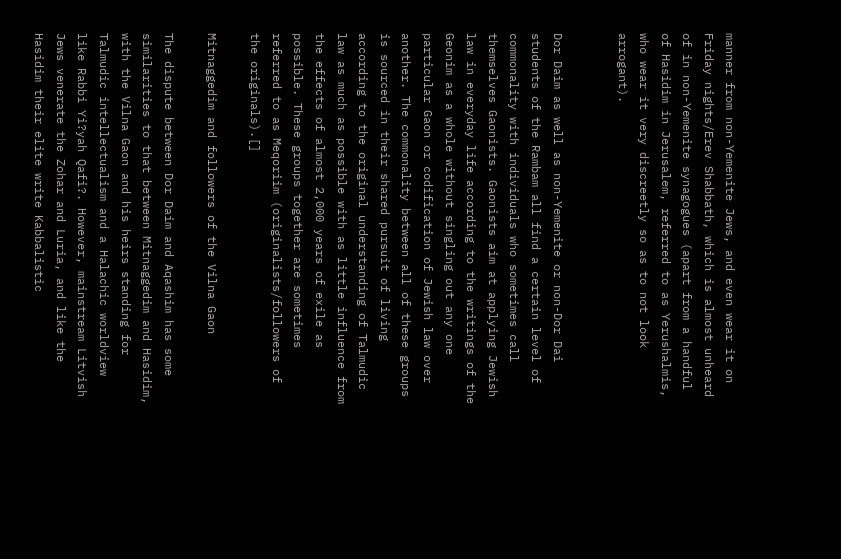manner from non-Yemenite Jews, and even wear it on Friday nights/Erev Shabbath, which is almost unheard of in non-Yemenite synagogues (apart from a handful of Hasidim in Jerusalem, referred to as Yerushalmis, who wear it very discreetly so as to not look arrogant).


Dor Daim as well as non-Yemenite or non-Dor Dai students of the Rambam all find a certain level of commonality with individuals who sometimes call themselves Gaonists. Gaonists aim at applying Jewish law in everyday life according to the writings of the Geonim as a whole without singling out any one particular Gaon or codification of Jewish law over another. The commonality between all of these groups is sourced in their shared pursuit of living according to the original understanding of Talmudic law as much as possible with as little influence from the effects of almost 2,000 years of exile as possible. These groups together are sometimes referred to as Meqoriim (originalists/followers of the originals).[]

Mitnaggedim and followers of the Vilna Gaon

The dispute between Dor Daim and Aqashim has some similarities to that between Mitnaggedim and Hasidim, with the Vilna Gaon and his heirs standing for Talmudic intellectualism and a Halachic worldview like Rabbi Yi?yah Qafi?. However, mainstream Litvish Jews venerate the Zohar and Luria, and like the Hasidim their elite write Kabbalistic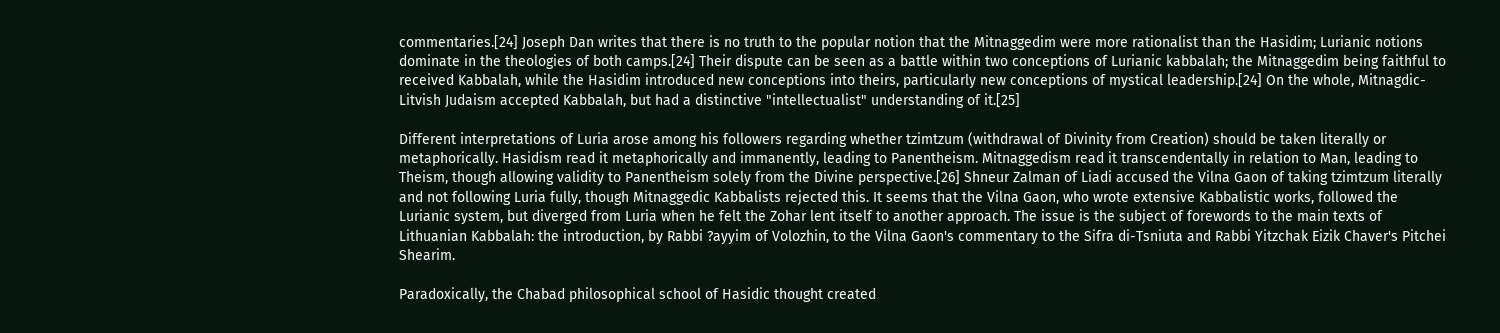commentaries.[24] Joseph Dan writes that there is no truth to the popular notion that the Mitnaggedim were more rationalist than the Hasidim; Lurianic notions dominate in the theologies of both camps.[24] Their dispute can be seen as a battle within two conceptions of Lurianic kabbalah; the Mitnaggedim being faithful to received Kabbalah, while the Hasidim introduced new conceptions into theirs, particularly new conceptions of mystical leadership.[24] On the whole, Mitnagdic-Litvish Judaism accepted Kabbalah, but had a distinctive "intellectualist" understanding of it.[25]

Different interpretations of Luria arose among his followers regarding whether tzimtzum (withdrawal of Divinity from Creation) should be taken literally or metaphorically. Hasidism read it metaphorically and immanently, leading to Panentheism. Mitnaggedism read it transcendentally in relation to Man, leading to Theism, though allowing validity to Panentheism solely from the Divine perspective.[26] Shneur Zalman of Liadi accused the Vilna Gaon of taking tzimtzum literally and not following Luria fully, though Mitnaggedic Kabbalists rejected this. It seems that the Vilna Gaon, who wrote extensive Kabbalistic works, followed the Lurianic system, but diverged from Luria when he felt the Zohar lent itself to another approach. The issue is the subject of forewords to the main texts of Lithuanian Kabbalah: the introduction, by Rabbi ?ayyim of Volozhin, to the Vilna Gaon's commentary to the Sifra di-Tsniuta and Rabbi Yitzchak Eizik Chaver's Pitchei Shearim.

Paradoxically, the Chabad philosophical school of Hasidic thought created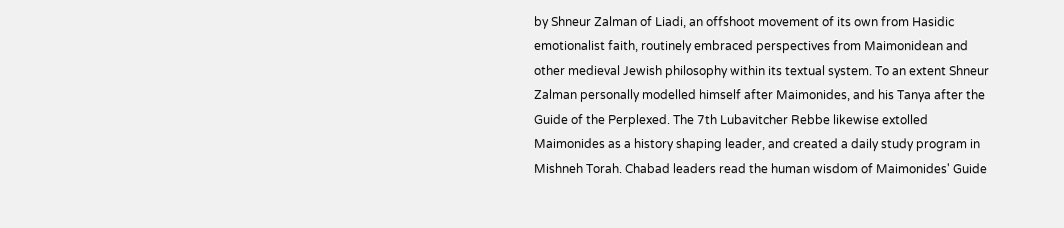by Shneur Zalman of Liadi, an offshoot movement of its own from Hasidic emotionalist faith, routinely embraced perspectives from Maimonidean and other medieval Jewish philosophy within its textual system. To an extent Shneur Zalman personally modelled himself after Maimonides, and his Tanya after the Guide of the Perplexed. The 7th Lubavitcher Rebbe likewise extolled Maimonides as a history shaping leader, and created a daily study program in Mishneh Torah. Chabad leaders read the human wisdom of Maimonides' Guide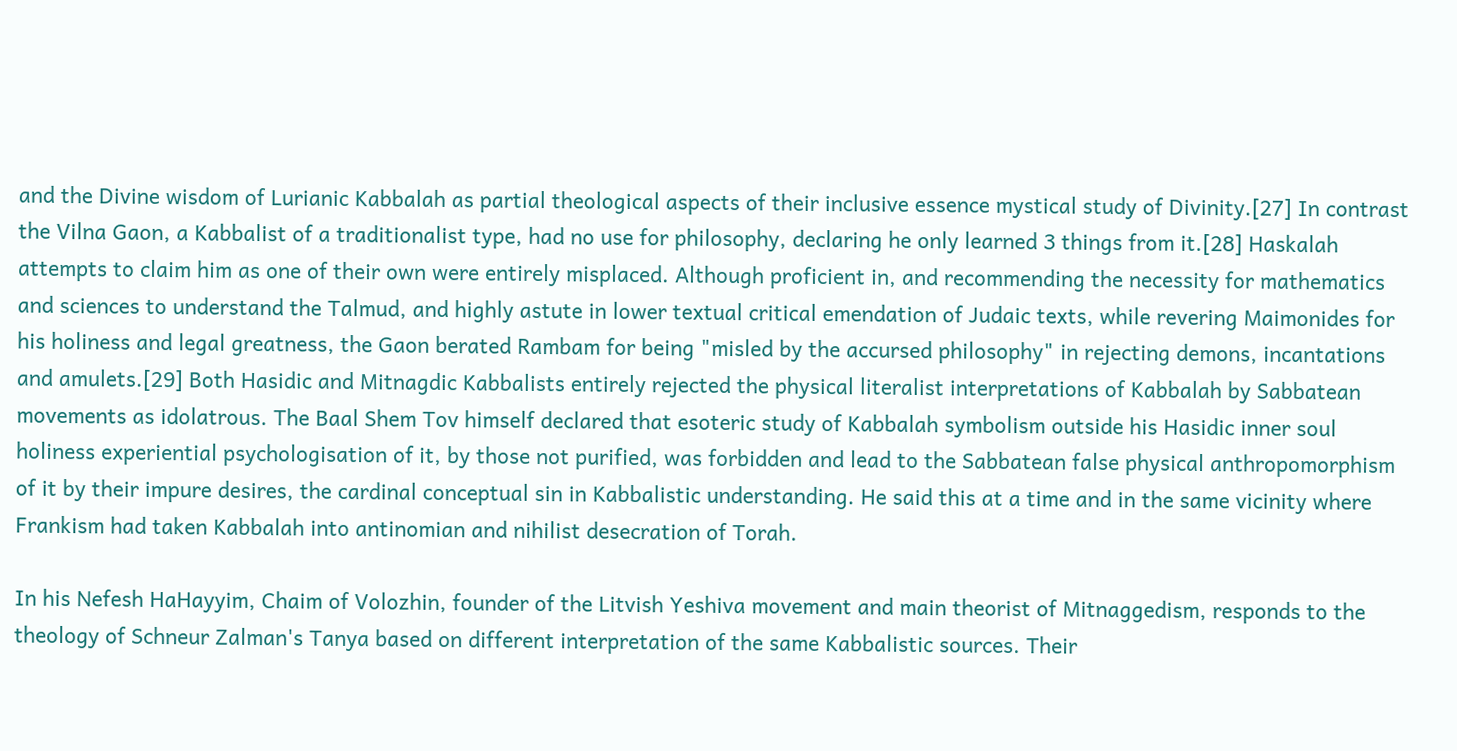and the Divine wisdom of Lurianic Kabbalah as partial theological aspects of their inclusive essence mystical study of Divinity.[27] In contrast the Vilna Gaon, a Kabbalist of a traditionalist type, had no use for philosophy, declaring he only learned 3 things from it.[28] Haskalah attempts to claim him as one of their own were entirely misplaced. Although proficient in, and recommending the necessity for mathematics and sciences to understand the Talmud, and highly astute in lower textual critical emendation of Judaic texts, while revering Maimonides for his holiness and legal greatness, the Gaon berated Rambam for being "misled by the accursed philosophy" in rejecting demons, incantations and amulets.[29] Both Hasidic and Mitnagdic Kabbalists entirely rejected the physical literalist interpretations of Kabbalah by Sabbatean movements as idolatrous. The Baal Shem Tov himself declared that esoteric study of Kabbalah symbolism outside his Hasidic inner soul holiness experiential psychologisation of it, by those not purified, was forbidden and lead to the Sabbatean false physical anthropomorphism of it by their impure desires, the cardinal conceptual sin in Kabbalistic understanding. He said this at a time and in the same vicinity where Frankism had taken Kabbalah into antinomian and nihilist desecration of Torah.

In his Nefesh HaHayyim, Chaim of Volozhin, founder of the Litvish Yeshiva movement and main theorist of Mitnaggedism, responds to the theology of Schneur Zalman's Tanya based on different interpretation of the same Kabbalistic sources. Their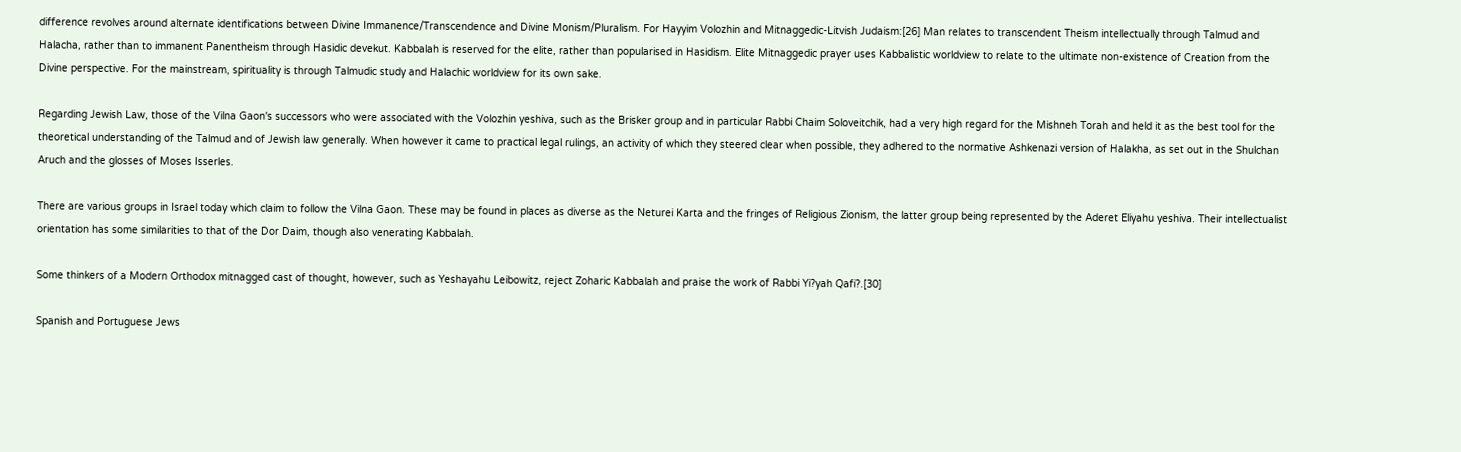difference revolves around alternate identifications between Divine Immanence/Transcendence and Divine Monism/Pluralism. For Hayyim Volozhin and Mitnaggedic-Litvish Judaism:[26] Man relates to transcendent Theism intellectually through Talmud and Halacha, rather than to immanent Panentheism through Hasidic devekut. Kabbalah is reserved for the elite, rather than popularised in Hasidism. Elite Mitnaggedic prayer uses Kabbalistic worldview to relate to the ultimate non-existence of Creation from the Divine perspective. For the mainstream, spirituality is through Talmudic study and Halachic worldview for its own sake.

Regarding Jewish Law, those of the Vilna Gaon's successors who were associated with the Volozhin yeshiva, such as the Brisker group and in particular Rabbi Chaim Soloveitchik, had a very high regard for the Mishneh Torah and held it as the best tool for the theoretical understanding of the Talmud and of Jewish law generally. When however it came to practical legal rulings, an activity of which they steered clear when possible, they adhered to the normative Ashkenazi version of Halakha, as set out in the Shulchan Aruch and the glosses of Moses Isserles.

There are various groups in Israel today which claim to follow the Vilna Gaon. These may be found in places as diverse as the Neturei Karta and the fringes of Religious Zionism, the latter group being represented by the Aderet Eliyahu yeshiva. Their intellectualist orientation has some similarities to that of the Dor Daim, though also venerating Kabbalah.

Some thinkers of a Modern Orthodox mitnagged cast of thought, however, such as Yeshayahu Leibowitz, reject Zoharic Kabbalah and praise the work of Rabbi Yi?yah Qafi?.[30]

Spanish and Portuguese Jews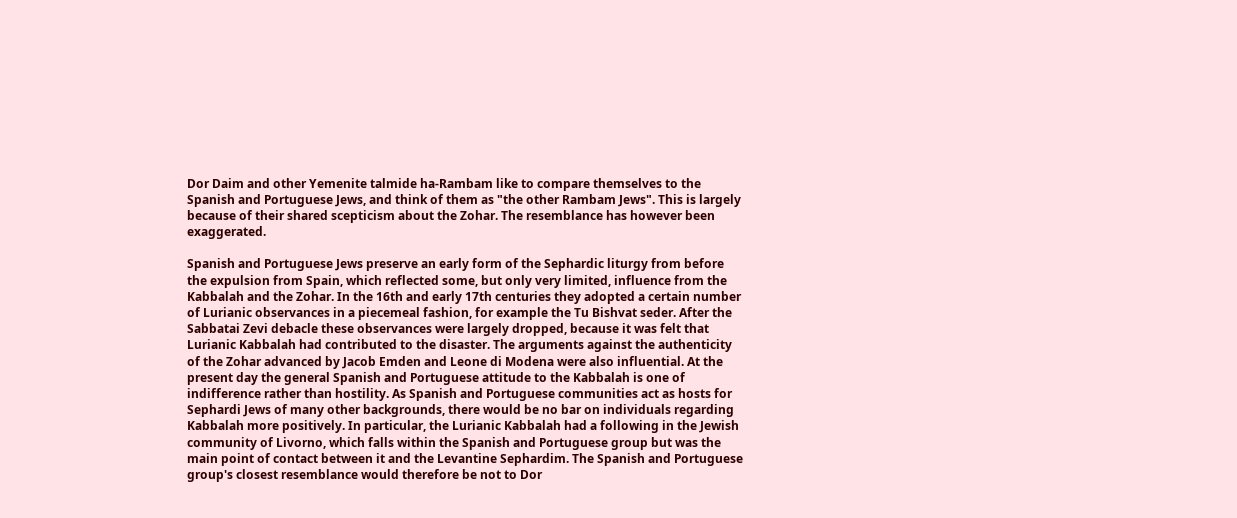Dor Daim and other Yemenite talmide ha-Rambam like to compare themselves to the Spanish and Portuguese Jews, and think of them as "the other Rambam Jews". This is largely because of their shared scepticism about the Zohar. The resemblance has however been exaggerated.

Spanish and Portuguese Jews preserve an early form of the Sephardic liturgy from before the expulsion from Spain, which reflected some, but only very limited, influence from the Kabbalah and the Zohar. In the 16th and early 17th centuries they adopted a certain number of Lurianic observances in a piecemeal fashion, for example the Tu Bishvat seder. After the Sabbatai Zevi debacle these observances were largely dropped, because it was felt that Lurianic Kabbalah had contributed to the disaster. The arguments against the authenticity of the Zohar advanced by Jacob Emden and Leone di Modena were also influential. At the present day the general Spanish and Portuguese attitude to the Kabbalah is one of indifference rather than hostility. As Spanish and Portuguese communities act as hosts for Sephardi Jews of many other backgrounds, there would be no bar on individuals regarding Kabbalah more positively. In particular, the Lurianic Kabbalah had a following in the Jewish community of Livorno, which falls within the Spanish and Portuguese group but was the main point of contact between it and the Levantine Sephardim. The Spanish and Portuguese group's closest resemblance would therefore be not to Dor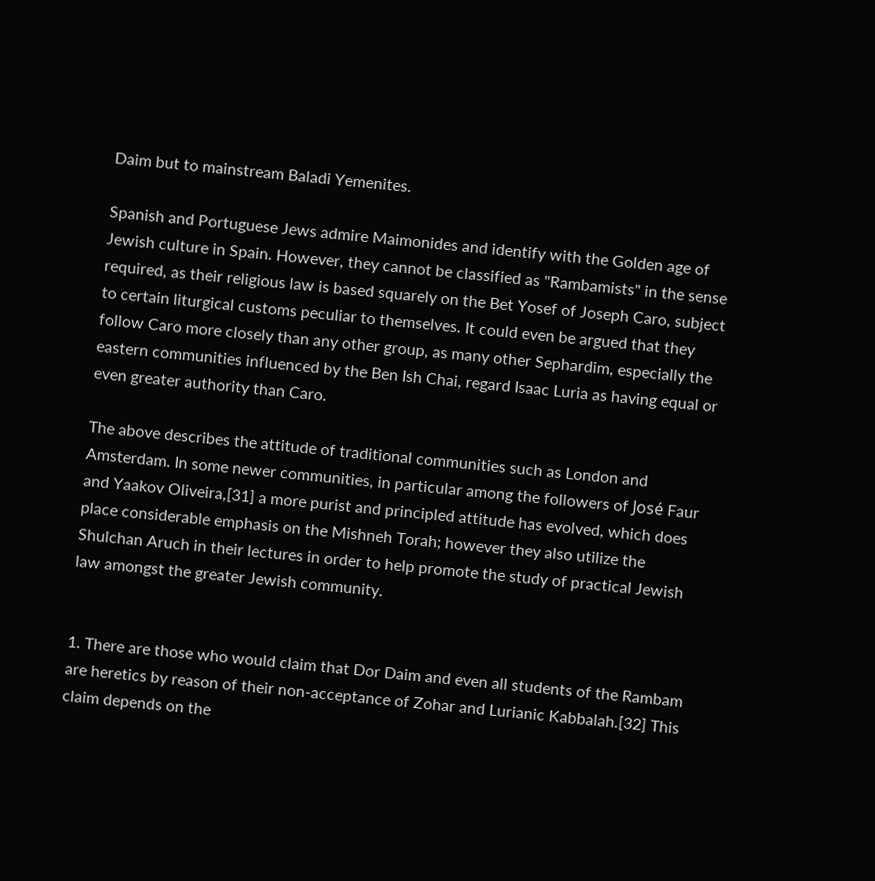Daim but to mainstream Baladi Yemenites.

Spanish and Portuguese Jews admire Maimonides and identify with the Golden age of Jewish culture in Spain. However, they cannot be classified as "Rambamists" in the sense required, as their religious law is based squarely on the Bet Yosef of Joseph Caro, subject to certain liturgical customs peculiar to themselves. It could even be argued that they follow Caro more closely than any other group, as many other Sephardim, especially the eastern communities influenced by the Ben Ish Chai, regard Isaac Luria as having equal or even greater authority than Caro.

The above describes the attitude of traditional communities such as London and Amsterdam. In some newer communities, in particular among the followers of José Faur and Yaakov Oliveira,[31] a more purist and principled attitude has evolved, which does place considerable emphasis on the Mishneh Torah; however they also utilize the Shulchan Aruch in their lectures in order to help promote the study of practical Jewish law amongst the greater Jewish community.


1. There are those who would claim that Dor Daim and even all students of the Rambam are heretics by reason of their non-acceptance of Zohar and Lurianic Kabbalah.[32] This claim depends on the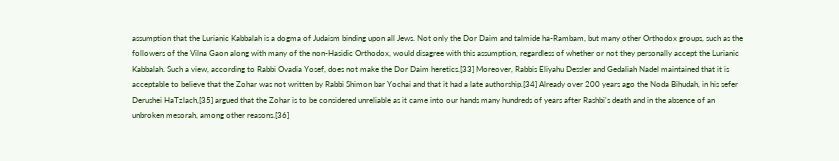assumption that the Lurianic Kabbalah is a dogma of Judaism binding upon all Jews. Not only the Dor Daim and talmide ha-Rambam, but many other Orthodox groups, such as the followers of the Vilna Gaon along with many of the non-Hasidic Orthodox, would disagree with this assumption, regardless of whether or not they personally accept the Lurianic Kabbalah. Such a view, according to Rabbi Ovadia Yosef, does not make the Dor Daim heretics.[33] Moreover, Rabbis Eliyahu Dessler and Gedaliah Nadel maintained that it is acceptable to believe that the Zohar was not written by Rabbi Shimon bar Yochai and that it had a late authorship.[34] Already over 200 years ago the Noda Bihudah, in his sefer Derushei HaTzlach,[35] argued that the Zohar is to be considered unreliable as it came into our hands many hundreds of years after Rashbi's death and in the absence of an unbroken mesorah, among other reasons.[36]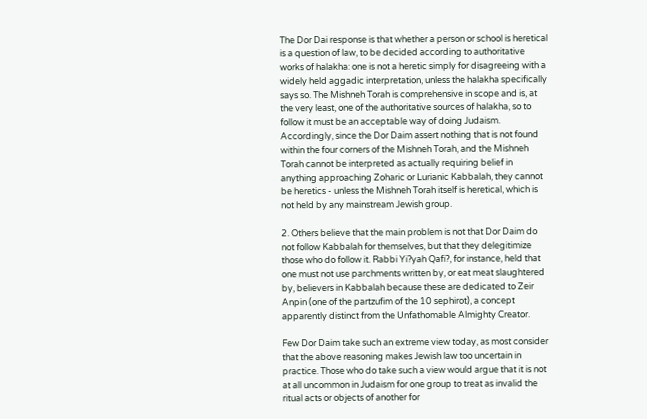The Dor Dai response is that whether a person or school is heretical is a question of law, to be decided according to authoritative works of halakha: one is not a heretic simply for disagreeing with a widely held aggadic interpretation, unless the halakha specifically says so. The Mishneh Torah is comprehensive in scope and is, at the very least, one of the authoritative sources of halakha, so to follow it must be an acceptable way of doing Judaism. Accordingly, since the Dor Daim assert nothing that is not found within the four corners of the Mishneh Torah, and the Mishneh Torah cannot be interpreted as actually requiring belief in anything approaching Zoharic or Lurianic Kabbalah, they cannot be heretics - unless the Mishneh Torah itself is heretical, which is not held by any mainstream Jewish group.

2. Others believe that the main problem is not that Dor Daim do not follow Kabbalah for themselves, but that they delegitimize those who do follow it. Rabbi Yi?yah Qafi?, for instance, held that one must not use parchments written by, or eat meat slaughtered by, believers in Kabbalah because these are dedicated to Zeir Anpin (one of the partzufim of the 10 sephirot), a concept apparently distinct from the Unfathomable Almighty Creator.

Few Dor Daim take such an extreme view today, as most consider that the above reasoning makes Jewish law too uncertain in practice. Those who do take such a view would argue that it is not at all uncommon in Judaism for one group to treat as invalid the ritual acts or objects of another for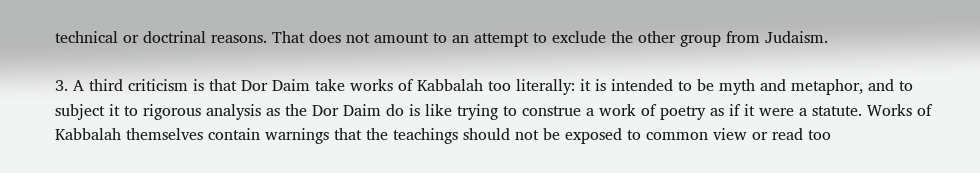technical or doctrinal reasons. That does not amount to an attempt to exclude the other group from Judaism.

3. A third criticism is that Dor Daim take works of Kabbalah too literally: it is intended to be myth and metaphor, and to subject it to rigorous analysis as the Dor Daim do is like trying to construe a work of poetry as if it were a statute. Works of Kabbalah themselves contain warnings that the teachings should not be exposed to common view or read too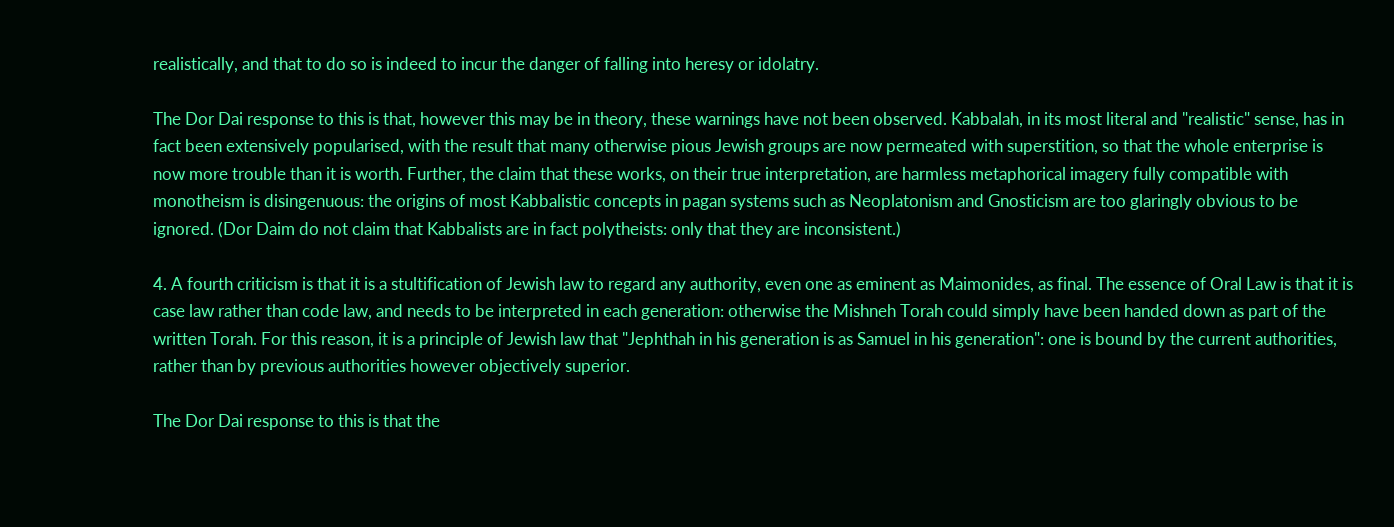realistically, and that to do so is indeed to incur the danger of falling into heresy or idolatry.

The Dor Dai response to this is that, however this may be in theory, these warnings have not been observed. Kabbalah, in its most literal and "realistic" sense, has in fact been extensively popularised, with the result that many otherwise pious Jewish groups are now permeated with superstition, so that the whole enterprise is now more trouble than it is worth. Further, the claim that these works, on their true interpretation, are harmless metaphorical imagery fully compatible with monotheism is disingenuous: the origins of most Kabbalistic concepts in pagan systems such as Neoplatonism and Gnosticism are too glaringly obvious to be ignored. (Dor Daim do not claim that Kabbalists are in fact polytheists: only that they are inconsistent.)

4. A fourth criticism is that it is a stultification of Jewish law to regard any authority, even one as eminent as Maimonides, as final. The essence of Oral Law is that it is case law rather than code law, and needs to be interpreted in each generation: otherwise the Mishneh Torah could simply have been handed down as part of the written Torah. For this reason, it is a principle of Jewish law that "Jephthah in his generation is as Samuel in his generation": one is bound by the current authorities, rather than by previous authorities however objectively superior.

The Dor Dai response to this is that the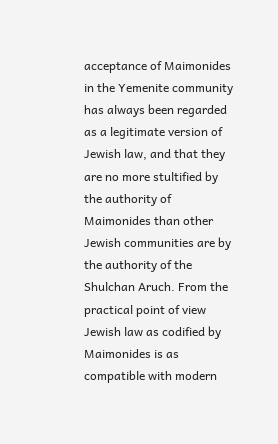acceptance of Maimonides in the Yemenite community has always been regarded as a legitimate version of Jewish law, and that they are no more stultified by the authority of Maimonides than other Jewish communities are by the authority of the Shulchan Aruch. From the practical point of view Jewish law as codified by Maimonides is as compatible with modern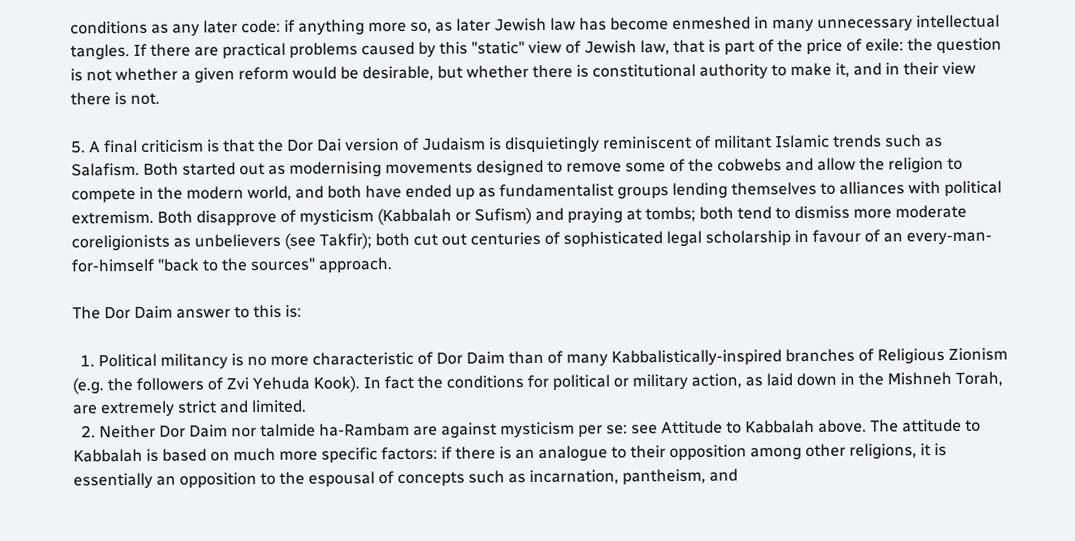conditions as any later code: if anything more so, as later Jewish law has become enmeshed in many unnecessary intellectual tangles. If there are practical problems caused by this "static" view of Jewish law, that is part of the price of exile: the question is not whether a given reform would be desirable, but whether there is constitutional authority to make it, and in their view there is not.

5. A final criticism is that the Dor Dai version of Judaism is disquietingly reminiscent of militant Islamic trends such as Salafism. Both started out as modernising movements designed to remove some of the cobwebs and allow the religion to compete in the modern world, and both have ended up as fundamentalist groups lending themselves to alliances with political extremism. Both disapprove of mysticism (Kabbalah or Sufism) and praying at tombs; both tend to dismiss more moderate coreligionists as unbelievers (see Takfir); both cut out centuries of sophisticated legal scholarship in favour of an every-man-for-himself "back to the sources" approach.

The Dor Daim answer to this is:

  1. Political militancy is no more characteristic of Dor Daim than of many Kabbalistically-inspired branches of Religious Zionism (e.g. the followers of Zvi Yehuda Kook). In fact the conditions for political or military action, as laid down in the Mishneh Torah, are extremely strict and limited.
  2. Neither Dor Daim nor talmide ha-Rambam are against mysticism per se: see Attitude to Kabbalah above. The attitude to Kabbalah is based on much more specific factors: if there is an analogue to their opposition among other religions, it is essentially an opposition to the espousal of concepts such as incarnation, pantheism, and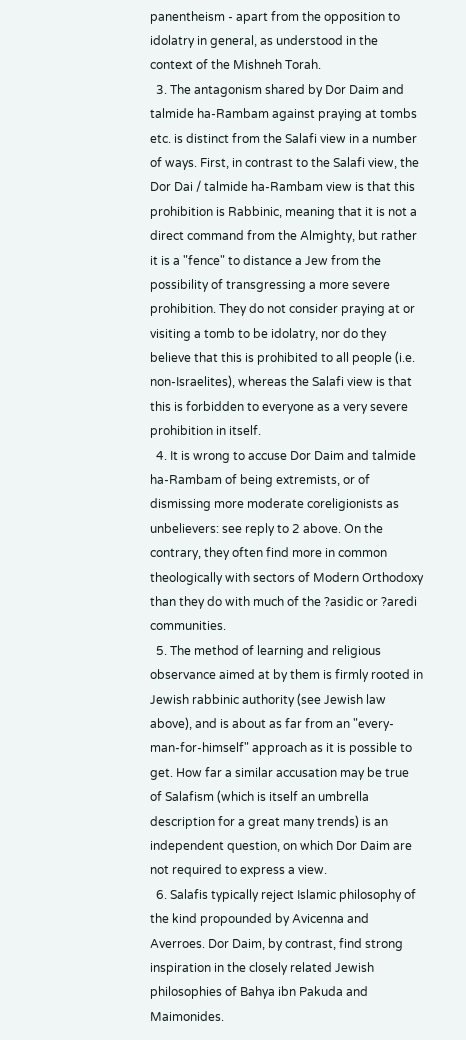panentheism - apart from the opposition to idolatry in general, as understood in the context of the Mishneh Torah.
  3. The antagonism shared by Dor Daim and talmide ha-Rambam against praying at tombs etc. is distinct from the Salafi view in a number of ways. First, in contrast to the Salafi view, the Dor Dai / talmide ha-Rambam view is that this prohibition is Rabbinic, meaning that it is not a direct command from the Almighty, but rather it is a "fence" to distance a Jew from the possibility of transgressing a more severe prohibition. They do not consider praying at or visiting a tomb to be idolatry, nor do they believe that this is prohibited to all people (i.e. non-Israelites), whereas the Salafi view is that this is forbidden to everyone as a very severe prohibition in itself.
  4. It is wrong to accuse Dor Daim and talmide ha-Rambam of being extremists, or of dismissing more moderate coreligionists as unbelievers: see reply to 2 above. On the contrary, they often find more in common theologically with sectors of Modern Orthodoxy than they do with much of the ?asidic or ?aredi communities.
  5. The method of learning and religious observance aimed at by them is firmly rooted in Jewish rabbinic authority (see Jewish law above), and is about as far from an "every-man-for-himself" approach as it is possible to get. How far a similar accusation may be true of Salafism (which is itself an umbrella description for a great many trends) is an independent question, on which Dor Daim are not required to express a view.
  6. Salafis typically reject Islamic philosophy of the kind propounded by Avicenna and Averroes. Dor Daim, by contrast, find strong inspiration in the closely related Jewish philosophies of Bahya ibn Pakuda and Maimonides.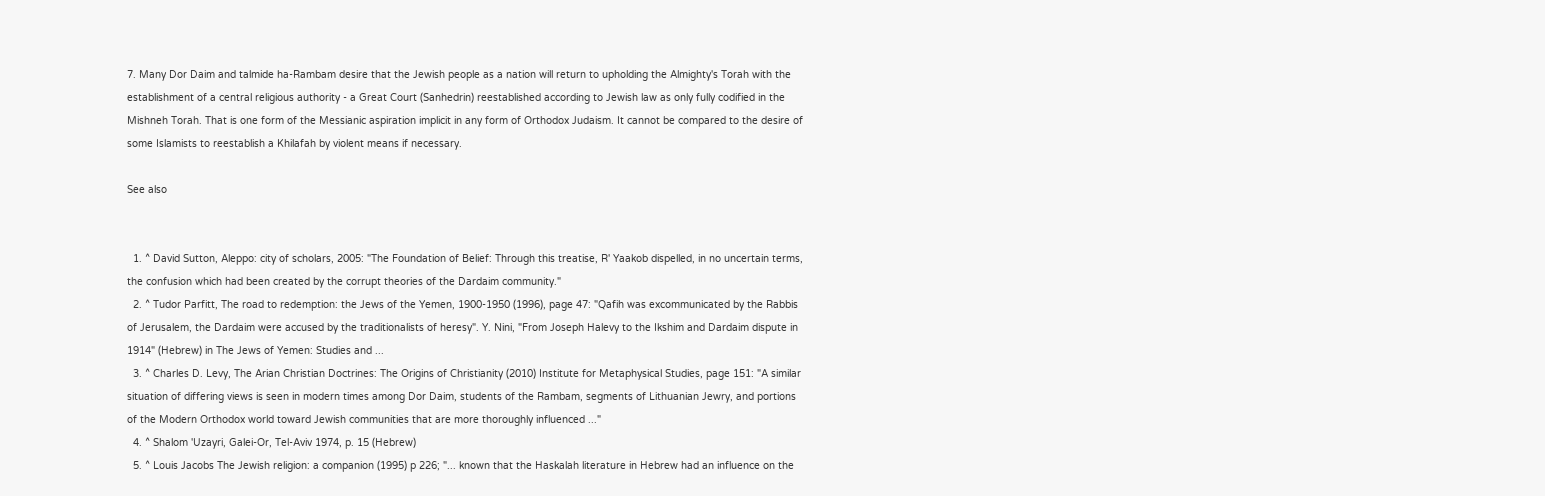7. Many Dor Daim and talmide ha-Rambam desire that the Jewish people as a nation will return to upholding the Almighty's Torah with the establishment of a central religious authority - a Great Court (Sanhedrin) reestablished according to Jewish law as only fully codified in the Mishneh Torah. That is one form of the Messianic aspiration implicit in any form of Orthodox Judaism. It cannot be compared to the desire of some Islamists to reestablish a Khilafah by violent means if necessary.

See also


  1. ^ David Sutton, Aleppo: city of scholars, 2005: "The Foundation of Belief: Through this treatise, R' Yaakob dispelled, in no uncertain terms, the confusion which had been created by the corrupt theories of the Dardaim community."
  2. ^ Tudor Parfitt, The road to redemption: the Jews of the Yemen, 1900-1950 (1996), page 47: "Qafih was excommunicated by the Rabbis of Jerusalem, the Dardaim were accused by the traditionalists of heresy". Y. Nini, "From Joseph Halevy to the Ikshim and Dardaim dispute in 1914" (Hebrew) in The Jews of Yemen: Studies and ...
  3. ^ Charles D. Levy, The Arian Christian Doctrines: The Origins of Christianity (2010) Institute for Metaphysical Studies, page 151: "A similar situation of differing views is seen in modern times among Dor Daim, students of the Rambam, segments of Lithuanian Jewry, and portions of the Modern Orthodox world toward Jewish communities that are more thoroughly influenced ..."
  4. ^ Shalom 'Uzayri, Galei-Or, Tel-Aviv 1974, p. 15 (Hebrew)
  5. ^ Louis Jacobs The Jewish religion: a companion (1995) p 226; "... known that the Haskalah literature in Hebrew had an influence on the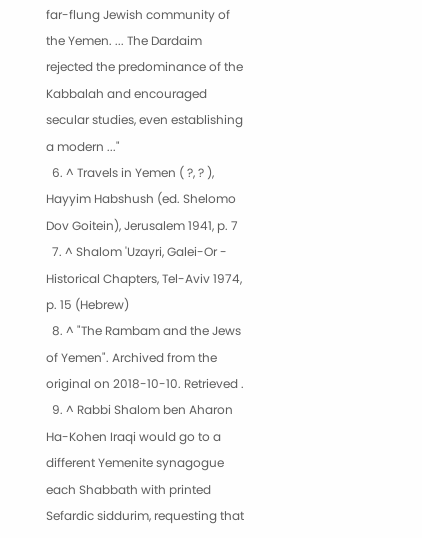far-flung Jewish community of the Yemen. ... The Dardaim rejected the predominance of the Kabbalah and encouraged secular studies, even establishing a modern ..."
  6. ^ Travels in Yemen ( ?, ? ), Hayyim Habshush (ed. Shelomo Dov Goitein), Jerusalem 1941, p. 7
  7. ^ Shalom 'Uzayri, Galei-Or - Historical Chapters, Tel-Aviv 1974, p. 15 (Hebrew)
  8. ^ "The Rambam and the Jews of Yemen". Archived from the original on 2018-10-10. Retrieved .
  9. ^ Rabbi Shalom ben Aharon Ha-Kohen Iraqi would go to a different Yemenite synagogue each Shabbath with printed Sefardic siddurim, requesting that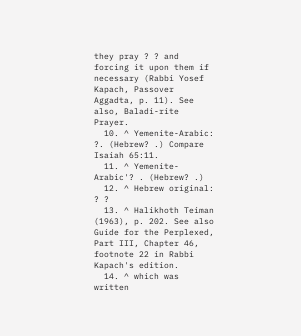they pray ? ? and forcing it upon them if necessary (Rabbi Yosef Kapach, Passover Aggadta, p. 11). See also, Baladi-rite Prayer.
  10. ^ Yemenite-Arabic: ?. (Hebrew? .) Compare Isaiah 65:11.
  11. ^ Yemenite-Arabic'? . (Hebrew? .)
  12. ^ Hebrew original: ? ?
  13. ^ Halikhoth Teiman (1963), p. 202. See also Guide for the Perplexed, Part III, Chapter 46, footnote 22 in Rabbi Kapach's edition.
  14. ^ which was written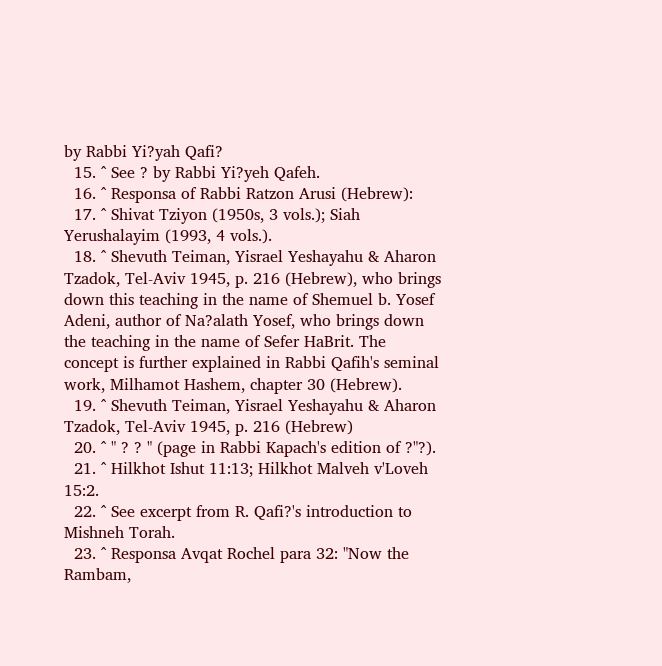by Rabbi Yi?yah Qafi?
  15. ^ See ? by Rabbi Yi?yeh Qafeh.
  16. ^ Responsa of Rabbi Ratzon Arusi (Hebrew):
  17. ^ Shivat Tziyon (1950s, 3 vols.); Siah Yerushalayim (1993, 4 vols.).
  18. ^ Shevuth Teiman, Yisrael Yeshayahu & Aharon Tzadok, Tel-Aviv 1945, p. 216 (Hebrew), who brings down this teaching in the name of Shemuel b. Yosef Adeni, author of Na?alath Yosef, who brings down the teaching in the name of Sefer HaBrit. The concept is further explained in Rabbi Qafih's seminal work, Milhamot Hashem, chapter 30 (Hebrew).
  19. ^ Shevuth Teiman, Yisrael Yeshayahu & Aharon Tzadok, Tel-Aviv 1945, p. 216 (Hebrew)
  20. ^ " ? ? " (page in Rabbi Kapach's edition of ?"?).
  21. ^ Hilkhot Ishut 11:13; Hilkhot Malveh v'Loveh 15:2.
  22. ^ See excerpt from R. Qafi?'s introduction to Mishneh Torah.
  23. ^ Responsa Avqat Rochel para 32: "Now the Rambam,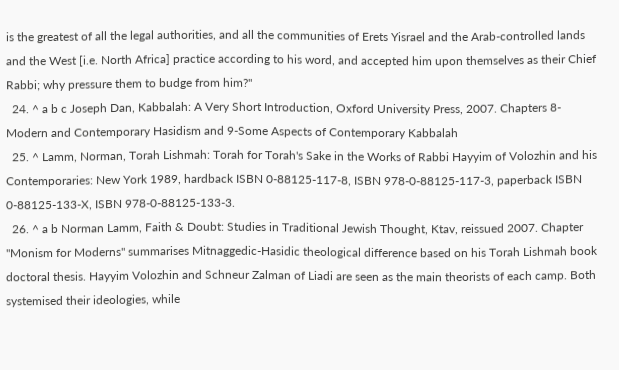is the greatest of all the legal authorities, and all the communities of Erets Yisrael and the Arab-controlled lands and the West [i.e. North Africa] practice according to his word, and accepted him upon themselves as their Chief Rabbi; why pressure them to budge from him?"
  24. ^ a b c Joseph Dan, Kabbalah: A Very Short Introduction, Oxford University Press, 2007. Chapters 8-Modern and Contemporary Hasidism and 9-Some Aspects of Contemporary Kabbalah
  25. ^ Lamm, Norman, Torah Lishmah: Torah for Torah's Sake in the Works of Rabbi Hayyim of Volozhin and his Contemporaries: New York 1989, hardback ISBN 0-88125-117-8, ISBN 978-0-88125-117-3, paperback ISBN 0-88125-133-X, ISBN 978-0-88125-133-3.
  26. ^ a b Norman Lamm, Faith & Doubt: Studies in Traditional Jewish Thought, Ktav, reissued 2007. Chapter "Monism for Moderns" summarises Mitnaggedic-Hasidic theological difference based on his Torah Lishmah book doctoral thesis. Hayyim Volozhin and Schneur Zalman of Liadi are seen as the main theorists of each camp. Both systemised their ideologies, while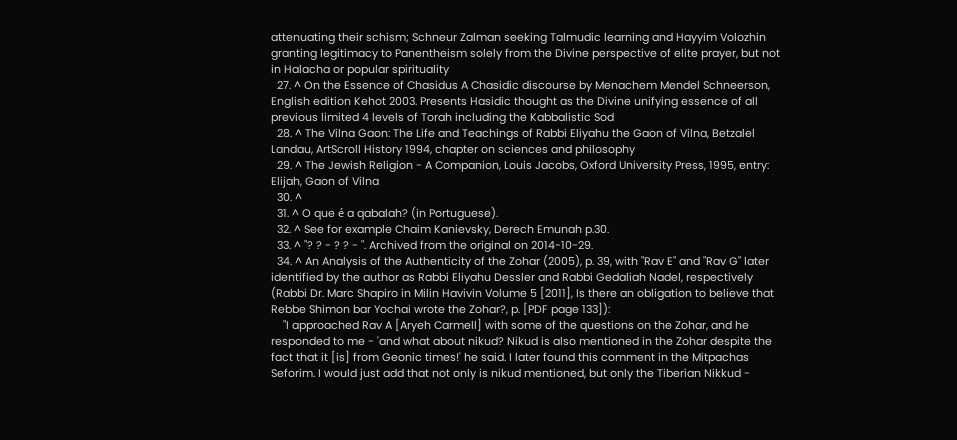attenuating their schism; Schneur Zalman seeking Talmudic learning and Hayyim Volozhin granting legitimacy to Panentheism solely from the Divine perspective of elite prayer, but not in Halacha or popular spirituality
  27. ^ On the Essence of Chasidus A Chasidic discourse by Menachem Mendel Schneerson, English edition Kehot 2003. Presents Hasidic thought as the Divine unifying essence of all previous limited 4 levels of Torah including the Kabbalistic Sod
  28. ^ The Vilna Gaon: The Life and Teachings of Rabbi Eliyahu the Gaon of Vilna, Betzalel Landau, ArtScroll History 1994, chapter on sciences and philosophy
  29. ^ The Jewish Religion - A Companion, Louis Jacobs, Oxford University Press, 1995, entry: Elijah, Gaon of Vilna
  30. ^
  31. ^ O que é a qabalah? (in Portuguese).
  32. ^ See for example Chaim Kanievsky, Derech Emunah p.30.
  33. ^ "? ? - ? ? - ". Archived from the original on 2014-10-29.
  34. ^ An Analysis of the Authenticity of the Zohar (2005), p. 39, with "Rav E" and "Rav G" later identified by the author as Rabbi Eliyahu Dessler and Rabbi Gedaliah Nadel, respectively (Rabbi Dr. Marc Shapiro in Milin Havivin Volume 5 [2011], Is there an obligation to believe that Rebbe Shimon bar Yochai wrote the Zohar?, p. [PDF page 133]):
    "I approached Rav A [Aryeh Carmell] with some of the questions on the Zohar, and he responded to me - 'and what about nikud? Nikud is also mentioned in the Zohar despite the fact that it [is] from Geonic times!' he said. I later found this comment in the Mitpachas Seforim. I would just add that not only is nikud mentioned, but only the Tiberian Nikkud -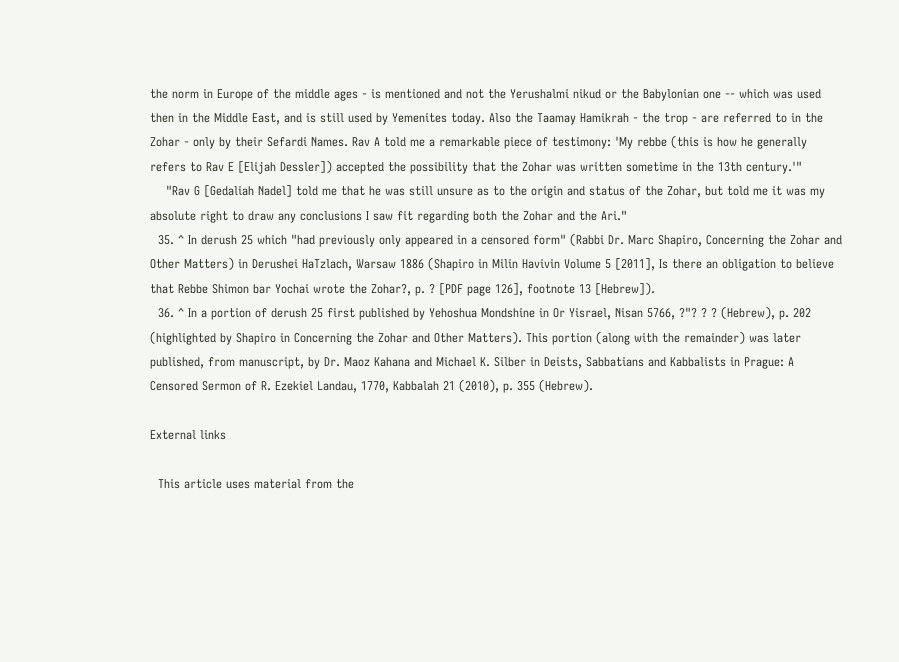the norm in Europe of the middle ages - is mentioned and not the Yerushalmi nikud or the Babylonian one -- which was used then in the Middle East, and is still used by Yemenites today. Also the Taamay Hamikrah - the trop - are referred to in the Zohar - only by their Sefardi Names. Rav A told me a remarkable piece of testimony: 'My rebbe (this is how he generally refers to Rav E [Elijah Dessler]) accepted the possibility that the Zohar was written sometime in the 13th century.'"
    "Rav G [Gedaliah Nadel] told me that he was still unsure as to the origin and status of the Zohar, but told me it was my absolute right to draw any conclusions I saw fit regarding both the Zohar and the Ari."
  35. ^ In derush 25 which "had previously only appeared in a censored form" (Rabbi Dr. Marc Shapiro, Concerning the Zohar and Other Matters) in Derushei HaTzlach, Warsaw 1886 (Shapiro in Milin Havivin Volume 5 [2011], Is there an obligation to believe that Rebbe Shimon bar Yochai wrote the Zohar?, p. ? [PDF page 126], footnote 13 [Hebrew]).
  36. ^ In a portion of derush 25 first published by Yehoshua Mondshine in Or Yisrael, Nisan 5766, ?"? ? ? (Hebrew), p. 202 (highlighted by Shapiro in Concerning the Zohar and Other Matters). This portion (along with the remainder) was later published, from manuscript, by Dr. Maoz Kahana and Michael K. Silber in Deists, Sabbatians and Kabbalists in Prague: A Censored Sermon of R. Ezekiel Landau, 1770, Kabbalah 21 (2010), p. 355 (Hebrew).

External links

  This article uses material from the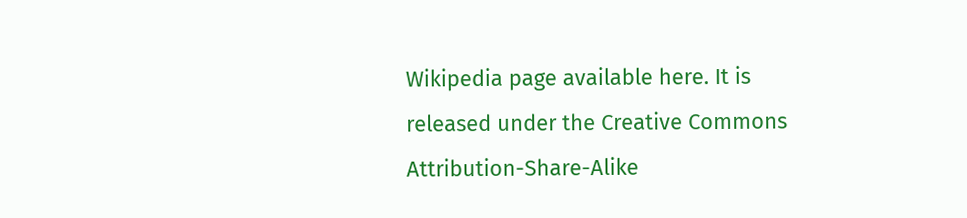Wikipedia page available here. It is released under the Creative Commons Attribution-Share-Alike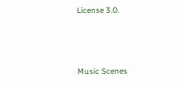License 3.0.



Music Scenes